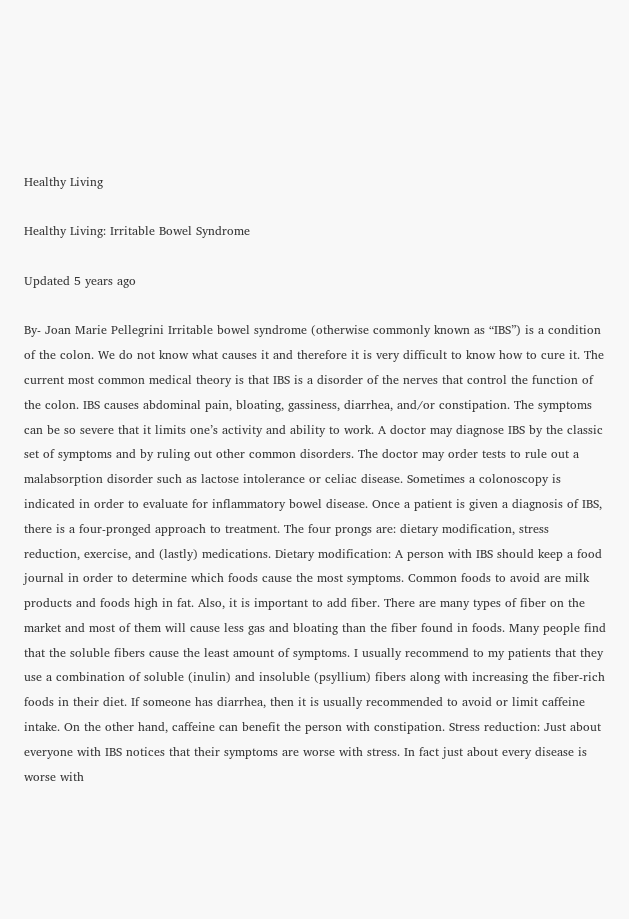Healthy Living

Healthy Living: Irritable Bowel Syndrome

Updated 5 years ago

By- Joan Marie Pellegrini Irritable bowel syndrome (otherwise commonly known as “IBS”) is a condition of the colon. We do not know what causes it and therefore it is very difficult to know how to cure it. The current most common medical theory is that IBS is a disorder of the nerves that control the function of the colon. IBS causes abdominal pain, bloating, gassiness, diarrhea, and/or constipation. The symptoms can be so severe that it limits one’s activity and ability to work. A doctor may diagnose IBS by the classic set of symptoms and by ruling out other common disorders. The doctor may order tests to rule out a malabsorption disorder such as lactose intolerance or celiac disease. Sometimes a colonoscopy is indicated in order to evaluate for inflammatory bowel disease. Once a patient is given a diagnosis of IBS, there is a four-pronged approach to treatment. The four prongs are: dietary modification, stress reduction, exercise, and (lastly) medications. Dietary modification: A person with IBS should keep a food journal in order to determine which foods cause the most symptoms. Common foods to avoid are milk products and foods high in fat. Also, it is important to add fiber. There are many types of fiber on the market and most of them will cause less gas and bloating than the fiber found in foods. Many people find that the soluble fibers cause the least amount of symptoms. I usually recommend to my patients that they use a combination of soluble (inulin) and insoluble (psyllium) fibers along with increasing the fiber-rich foods in their diet. If someone has diarrhea, then it is usually recommended to avoid or limit caffeine intake. On the other hand, caffeine can benefit the person with constipation. Stress reduction: Just about everyone with IBS notices that their symptoms are worse with stress. In fact just about every disease is worse with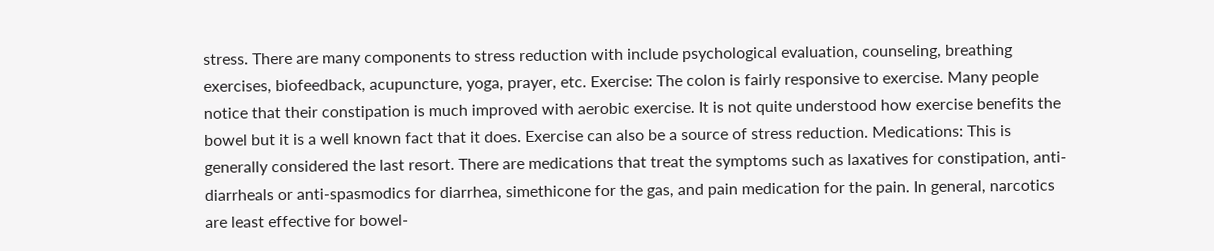stress. There are many components to stress reduction with include psychological evaluation, counseling, breathing exercises, biofeedback, acupuncture, yoga, prayer, etc. Exercise: The colon is fairly responsive to exercise. Many people notice that their constipation is much improved with aerobic exercise. It is not quite understood how exercise benefits the bowel but it is a well known fact that it does. Exercise can also be a source of stress reduction. Medications: This is generally considered the last resort. There are medications that treat the symptoms such as laxatives for constipation, anti-diarrheals or anti-spasmodics for diarrhea, simethicone for the gas, and pain medication for the pain. In general, narcotics are least effective for bowel-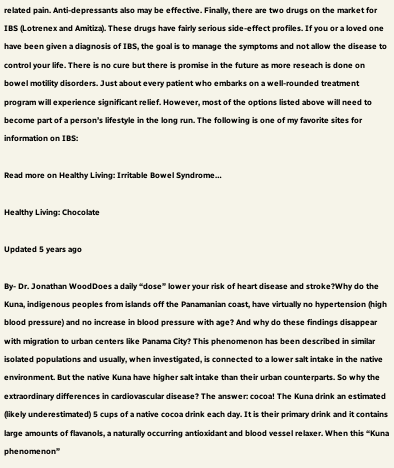related pain. Anti-depressants also may be effective. Finally, there are two drugs on the market for IBS (Lotrenex and Amitiza). These drugs have fairly serious side-effect profiles. If you or a loved one have been given a diagnosis of IBS, the goal is to manage the symptoms and not allow the disease to control your life. There is no cure but there is promise in the future as more reseach is done on bowel motility disorders. Just about every patient who embarks on a well-rounded treatment program will experience significant relief. However, most of the options listed above will need to become part of a person’s lifestyle in the long run. The following is one of my favorite sites for information on IBS:

Read more on Healthy Living: Irritable Bowel Syndrome…

Healthy Living: Chocolate

Updated 5 years ago

By- Dr. Jonathan WoodDoes a daily “dose” lower your risk of heart disease and stroke?Why do the Kuna, indigenous peoples from islands off the Panamanian coast, have virtually no hypertension (high blood pressure) and no increase in blood pressure with age? And why do these findings disappear with migration to urban centers like Panama City? This phenomenon has been described in similar isolated populations and usually, when investigated, is connected to a lower salt intake in the native environment. But the native Kuna have higher salt intake than their urban counterparts. So why the extraordinary differences in cardiovascular disease? The answer: cocoa! The Kuna drink an estimated (likely underestimated) 5 cups of a native cocoa drink each day. It is their primary drink and it contains large amounts of flavanols, a naturally occurring antioxidant and blood vessel relaxer. When this “Kuna phenomenon”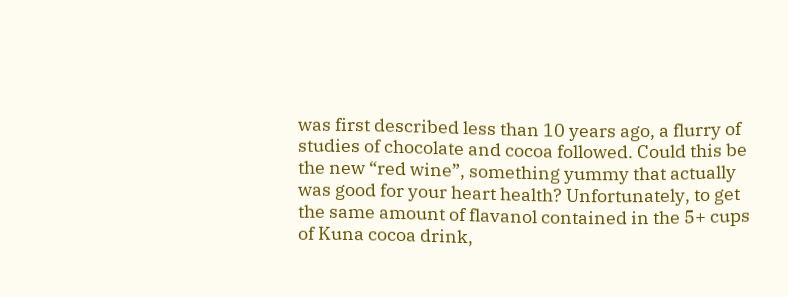was first described less than 10 years ago, a flurry of studies of chocolate and cocoa followed. Could this be the new “red wine”, something yummy that actually was good for your heart health? Unfortunately, to get the same amount of flavanol contained in the 5+ cups of Kuna cocoa drink,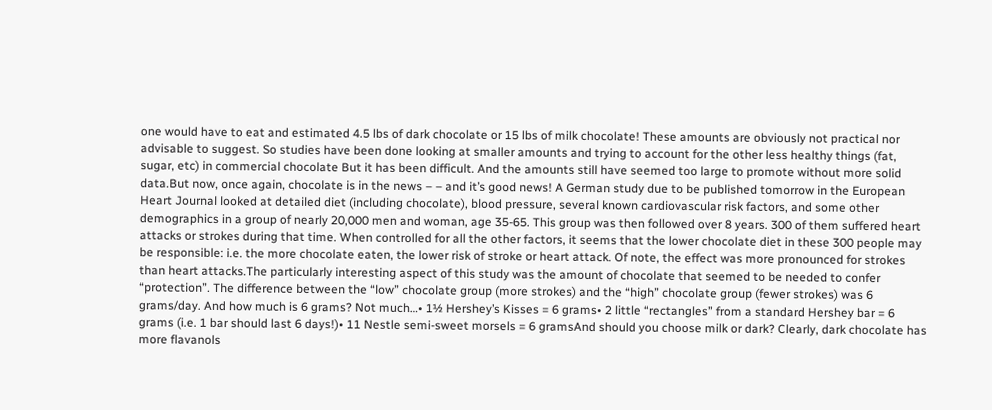one would have to eat and estimated 4.5 lbs of dark chocolate or 15 lbs of milk chocolate! These amounts are obviously not practical nor advisable to suggest. So studies have been done looking at smaller amounts and trying to account for the other less healthy things (fat, sugar, etc) in commercial chocolate But it has been difficult. And the amounts still have seemed too large to promote without more solid data.But now, once again, chocolate is in the news – – and it’s good news! A German study due to be published tomorrow in the European Heart Journal looked at detailed diet (including chocolate), blood pressure, several known cardiovascular risk factors, and some other demographics in a group of nearly 20,000 men and woman, age 35-65. This group was then followed over 8 years. 300 of them suffered heart attacks or strokes during that time. When controlled for all the other factors, it seems that the lower chocolate diet in these 300 people may be responsible: i.e. the more chocolate eaten, the lower risk of stroke or heart attack. Of note, the effect was more pronounced for strokes than heart attacks.The particularly interesting aspect of this study was the amount of chocolate that seemed to be needed to confer “protection”. The difference between the “low” chocolate group (more strokes) and the “high” chocolate group (fewer strokes) was 6 grams/day. And how much is 6 grams? Not much…• 1½ Hershey’s Kisses = 6 grams• 2 little “rectangles” from a standard Hershey bar = 6 grams (i.e. 1 bar should last 6 days!)• 11 Nestle semi-sweet morsels = 6 gramsAnd should you choose milk or dark? Clearly, dark chocolate has more flavanols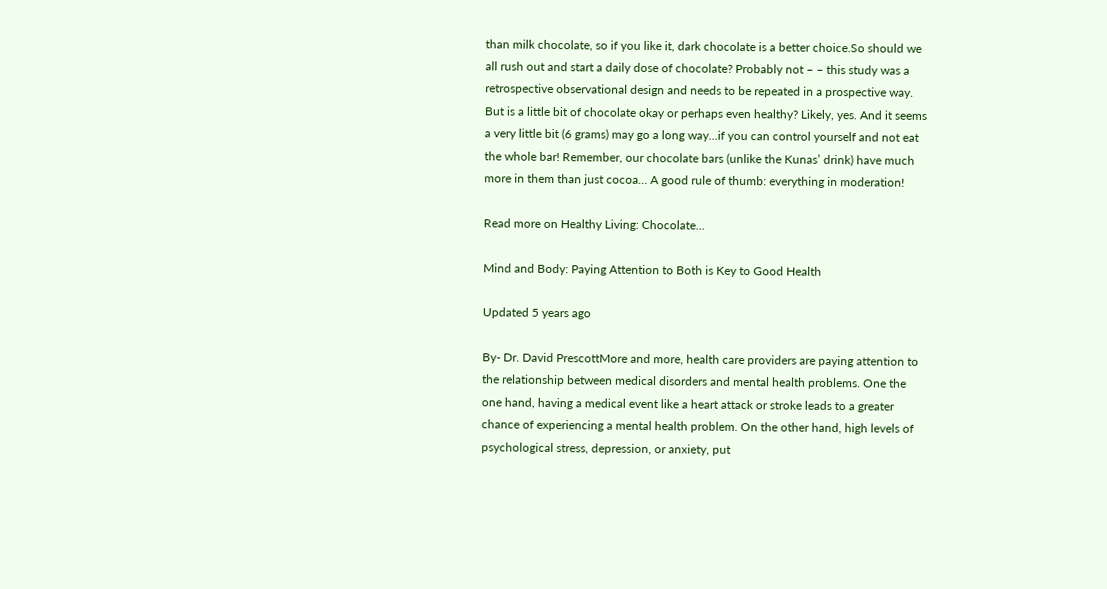than milk chocolate, so if you like it, dark chocolate is a better choice.So should we all rush out and start a daily dose of chocolate? Probably not – – this study was a retrospective observational design and needs to be repeated in a prospective way. But is a little bit of chocolate okay or perhaps even healthy? Likely, yes. And it seems a very little bit (6 grams) may go a long way…if you can control yourself and not eat the whole bar! Remember, our chocolate bars (unlike the Kunas’ drink) have much more in them than just cocoa… A good rule of thumb: everything in moderation!

Read more on Healthy Living: Chocolate…

Mind and Body: Paying Attention to Both is Key to Good Health

Updated 5 years ago

By- Dr. David PrescottMore and more, health care providers are paying attention to the relationship between medical disorders and mental health problems. One the one hand, having a medical event like a heart attack or stroke leads to a greater chance of experiencing a mental health problem. On the other hand, high levels of psychological stress, depression, or anxiety, put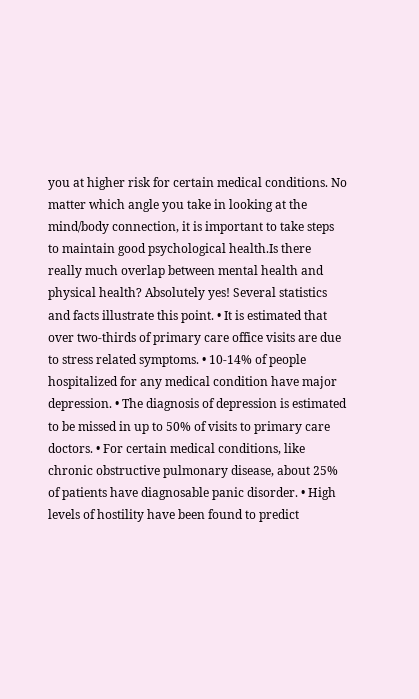you at higher risk for certain medical conditions. No matter which angle you take in looking at the mind/body connection, it is important to take steps to maintain good psychological health.Is there really much overlap between mental health and physical health? Absolutely yes! Several statistics and facts illustrate this point. • It is estimated that over two-thirds of primary care office visits are due to stress related symptoms. • 10-14% of people hospitalized for any medical condition have major depression. • The diagnosis of depression is estimated to be missed in up to 50% of visits to primary care doctors. • For certain medical conditions, like chronic obstructive pulmonary disease, about 25% of patients have diagnosable panic disorder. • High levels of hostility have been found to predict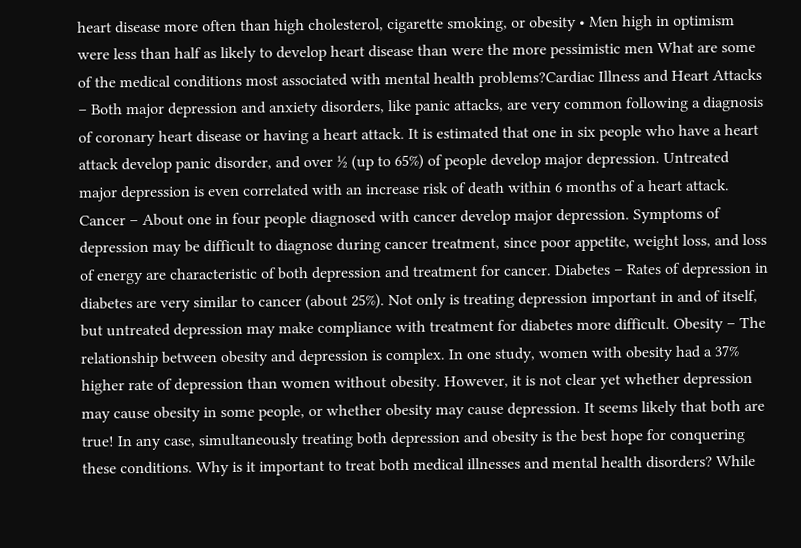heart disease more often than high cholesterol, cigarette smoking, or obesity • Men high in optimism were less than half as likely to develop heart disease than were the more pessimistic men What are some of the medical conditions most associated with mental health problems?Cardiac Illness and Heart Attacks – Both major depression and anxiety disorders, like panic attacks, are very common following a diagnosis of coronary heart disease or having a heart attack. It is estimated that one in six people who have a heart attack develop panic disorder, and over ½ (up to 65%) of people develop major depression. Untreated major depression is even correlated with an increase risk of death within 6 months of a heart attack. Cancer – About one in four people diagnosed with cancer develop major depression. Symptoms of depression may be difficult to diagnose during cancer treatment, since poor appetite, weight loss, and loss of energy are characteristic of both depression and treatment for cancer. Diabetes – Rates of depression in diabetes are very similar to cancer (about 25%). Not only is treating depression important in and of itself, but untreated depression may make compliance with treatment for diabetes more difficult. Obesity – The relationship between obesity and depression is complex. In one study, women with obesity had a 37% higher rate of depression than women without obesity. However, it is not clear yet whether depression may cause obesity in some people, or whether obesity may cause depression. It seems likely that both are true! In any case, simultaneously treating both depression and obesity is the best hope for conquering these conditions. Why is it important to treat both medical illnesses and mental health disorders? While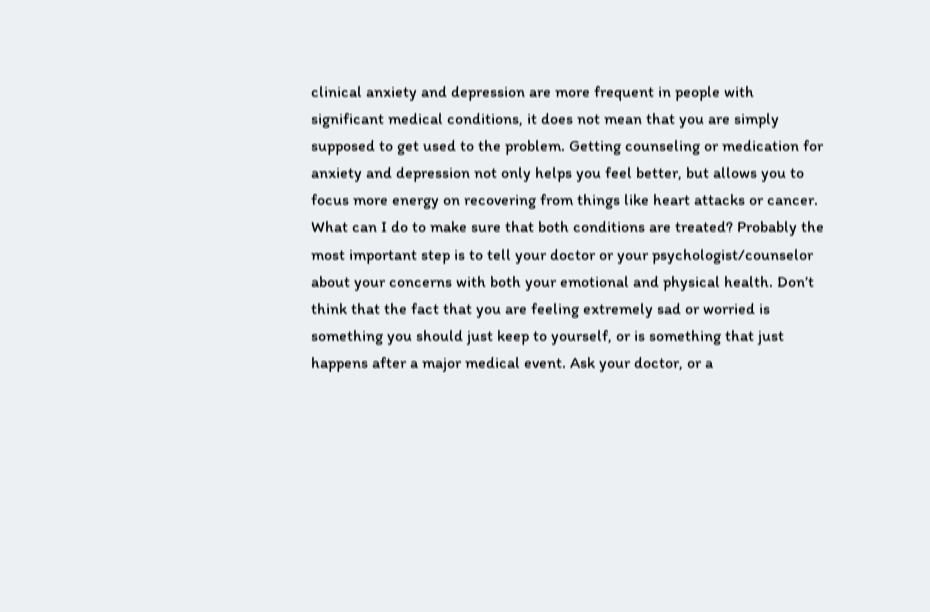clinical anxiety and depression are more frequent in people with significant medical conditions, it does not mean that you are simply supposed to get used to the problem. Getting counseling or medication for anxiety and depression not only helps you feel better, but allows you to focus more energy on recovering from things like heart attacks or cancer. What can I do to make sure that both conditions are treated? Probably the most important step is to tell your doctor or your psychologist/counselor about your concerns with both your emotional and physical health. Don’t think that the fact that you are feeling extremely sad or worried is something you should just keep to yourself, or is something that just happens after a major medical event. Ask your doctor, or a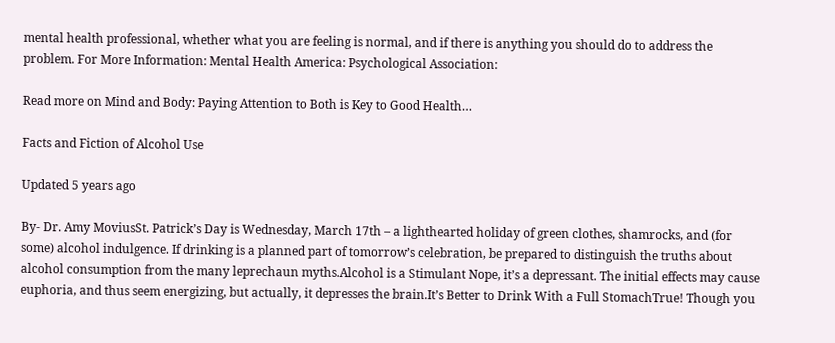mental health professional, whether what you are feeling is normal, and if there is anything you should do to address the problem. For More Information: Mental Health America: Psychological Association:

Read more on Mind and Body: Paying Attention to Both is Key to Good Health…

Facts and Fiction of Alcohol Use

Updated 5 years ago

By- Dr. Amy MoviusSt. Patrick’s Day is Wednesday, March 17th – a lighthearted holiday of green clothes, shamrocks, and (for some) alcohol indulgence. If drinking is a planned part of tomorrow’s celebration, be prepared to distinguish the truths about alcohol consumption from the many leprechaun myths.Alcohol is a Stimulant Nope, it’s a depressant. The initial effects may cause euphoria, and thus seem energizing, but actually, it depresses the brain.It’s Better to Drink With a Full StomachTrue! Though you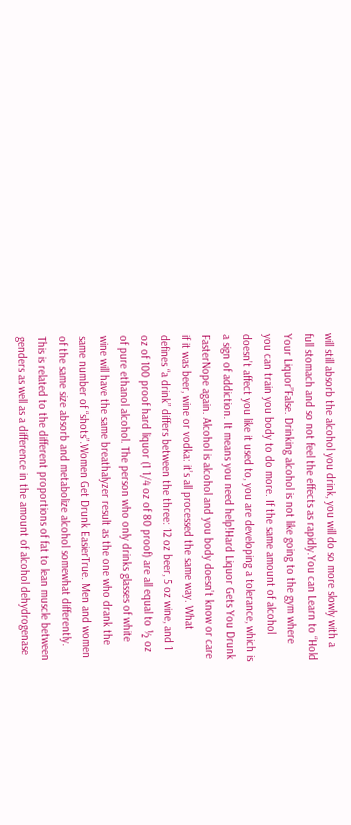will still absorb the alcohol you drink, you will do so more slowly with a full stomach and so not feel the effects as rapidly.You can Learn to “Hold Your Liquor”False. Drinking alcohol is not like going to the gym where you can train you body to do more. If the same amount of alcohol doesn’t affect you like it used to, you are developing a tolerance, which is a sign of addiction. It means you need help!Hard Liquor Gets You Drunk FasterNope again. Alcohol is alcohol and you body doesn’t know or care if it was beer, wine or vodka: it’s all processed the same way. What defines “a drink” differs between the three: 12 oz beer, 5 oz wine, and 1 oz of 100 proof hard liquor (1 1/4 oz of 80 proof) are all equal to ½ oz of pure ethanol alcohol. The person who only drinks glasses of white wine will have the same breathalyzer result as the one who drank the same number of “shots”.Women Get Drunk EasierTrue. Men and women of the same size absorb and metabolize alcohol somewhat differently. This is related to the different proportions of fat to lean muscle between genders as well as a difference in the amount of alcohol dehydrogenase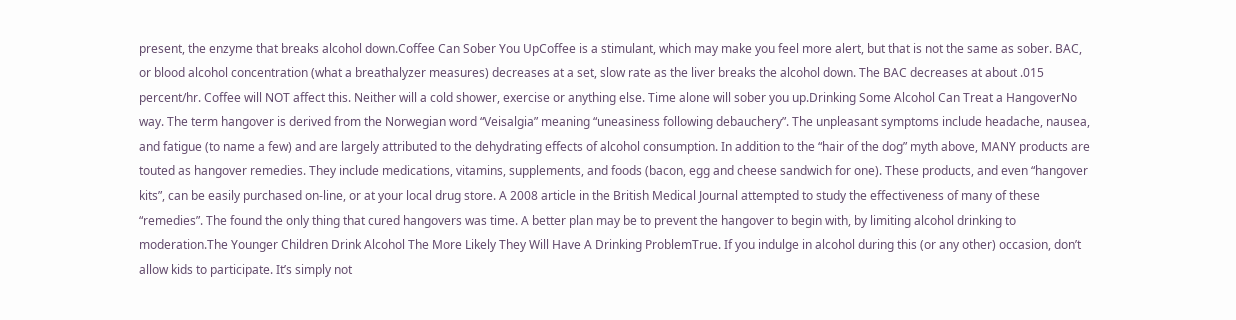present, the enzyme that breaks alcohol down.Coffee Can Sober You UpCoffee is a stimulant, which may make you feel more alert, but that is not the same as sober. BAC, or blood alcohol concentration (what a breathalyzer measures) decreases at a set, slow rate as the liver breaks the alcohol down. The BAC decreases at about .015 percent/hr. Coffee will NOT affect this. Neither will a cold shower, exercise or anything else. Time alone will sober you up.Drinking Some Alcohol Can Treat a HangoverNo way. The term hangover is derived from the Norwegian word “Veisalgia” meaning “uneasiness following debauchery”. The unpleasant symptoms include headache, nausea, and fatigue (to name a few) and are largely attributed to the dehydrating effects of alcohol consumption. In addition to the “hair of the dog” myth above, MANY products are touted as hangover remedies. They include medications, vitamins, supplements, and foods (bacon, egg and cheese sandwich for one). These products, and even “hangover kits”, can be easily purchased on-line, or at your local drug store. A 2008 article in the British Medical Journal attempted to study the effectiveness of many of these “remedies”. The found the only thing that cured hangovers was time. A better plan may be to prevent the hangover to begin with, by limiting alcohol drinking to moderation.The Younger Children Drink Alcohol The More Likely They Will Have A Drinking ProblemTrue. If you indulge in alcohol during this (or any other) occasion, don’t allow kids to participate. It’s simply not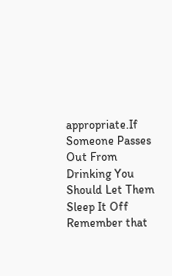appropriate.If Someone Passes Out From Drinking You Should Let Them Sleep It Off Remember that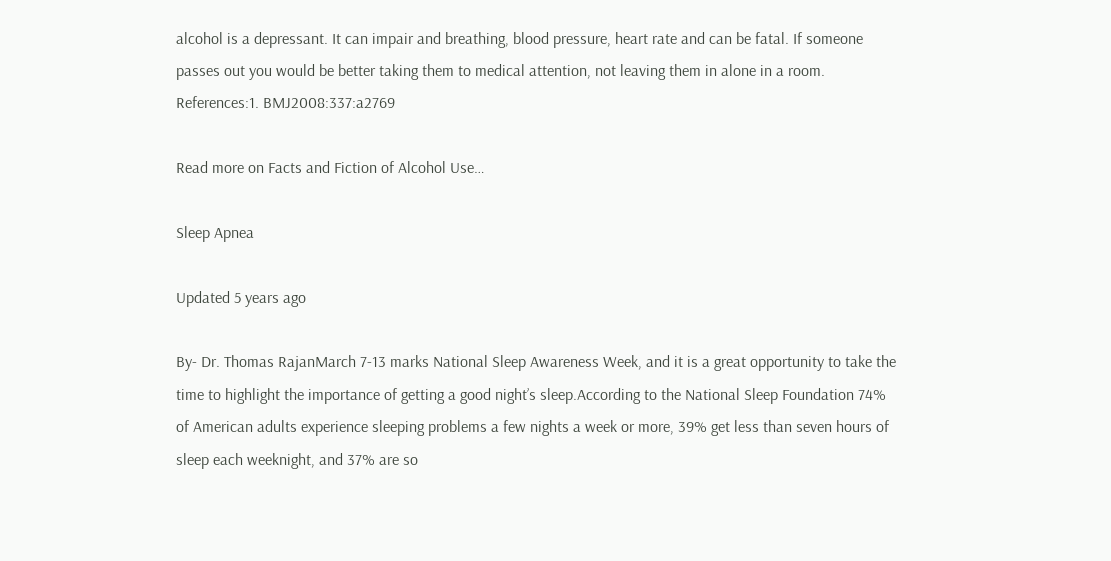alcohol is a depressant. It can impair and breathing, blood pressure, heart rate and can be fatal. If someone passes out you would be better taking them to medical attention, not leaving them in alone in a room. References:1. BMJ2008:337:a2769

Read more on Facts and Fiction of Alcohol Use…

Sleep Apnea

Updated 5 years ago

By- Dr. Thomas RajanMarch 7-13 marks National Sleep Awareness Week, and it is a great opportunity to take the time to highlight the importance of getting a good night’s sleep.According to the National Sleep Foundation 74% of American adults experience sleeping problems a few nights a week or more, 39% get less than seven hours of sleep each weeknight, and 37% are so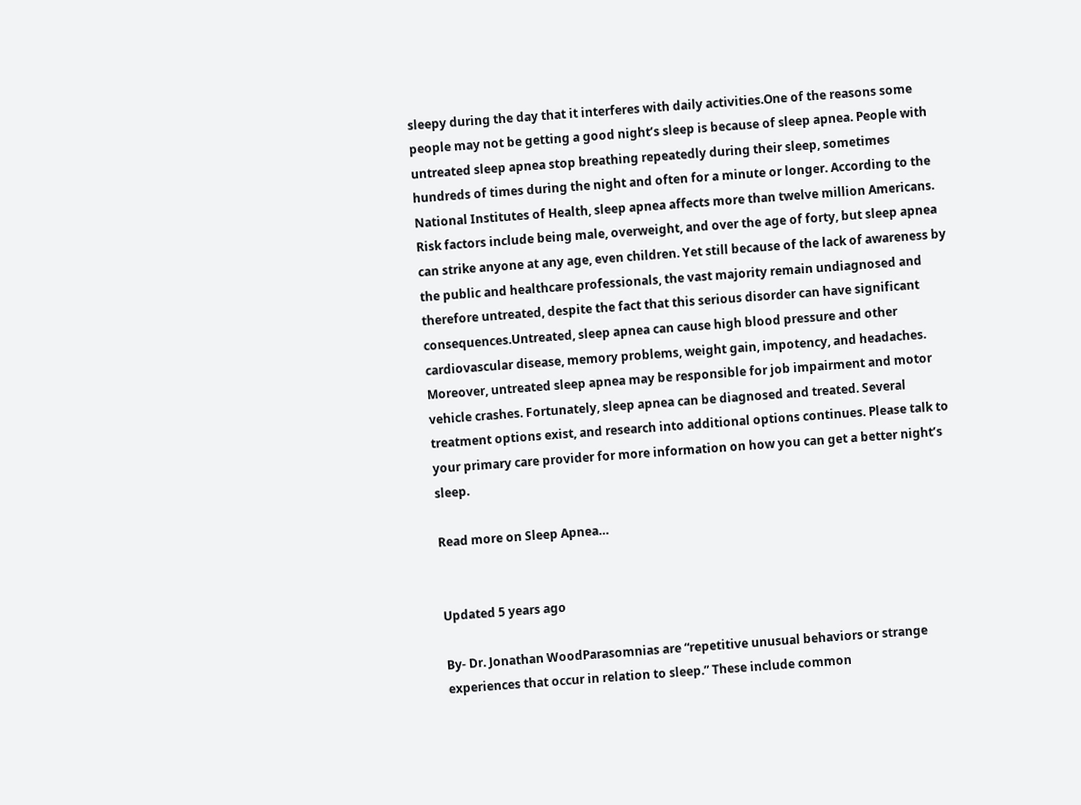sleepy during the day that it interferes with daily activities.One of the reasons some people may not be getting a good night’s sleep is because of sleep apnea. People with untreated sleep apnea stop breathing repeatedly during their sleep, sometimes hundreds of times during the night and often for a minute or longer. According to the National Institutes of Health, sleep apnea affects more than twelve million Americans. Risk factors include being male, overweight, and over the age of forty, but sleep apnea can strike anyone at any age, even children. Yet still because of the lack of awareness by the public and healthcare professionals, the vast majority remain undiagnosed and therefore untreated, despite the fact that this serious disorder can have significant consequences.Untreated, sleep apnea can cause high blood pressure and other cardiovascular disease, memory problems, weight gain, impotency, and headaches. Moreover, untreated sleep apnea may be responsible for job impairment and motor vehicle crashes. Fortunately, sleep apnea can be diagnosed and treated. Several treatment options exist, and research into additional options continues. Please talk to your primary care provider for more information on how you can get a better night’s sleep.

Read more on Sleep Apnea…


Updated 5 years ago

By- Dr. Jonathan WoodParasomnias are “repetitive unusual behaviors or strange experiences that occur in relation to sleep.” These include common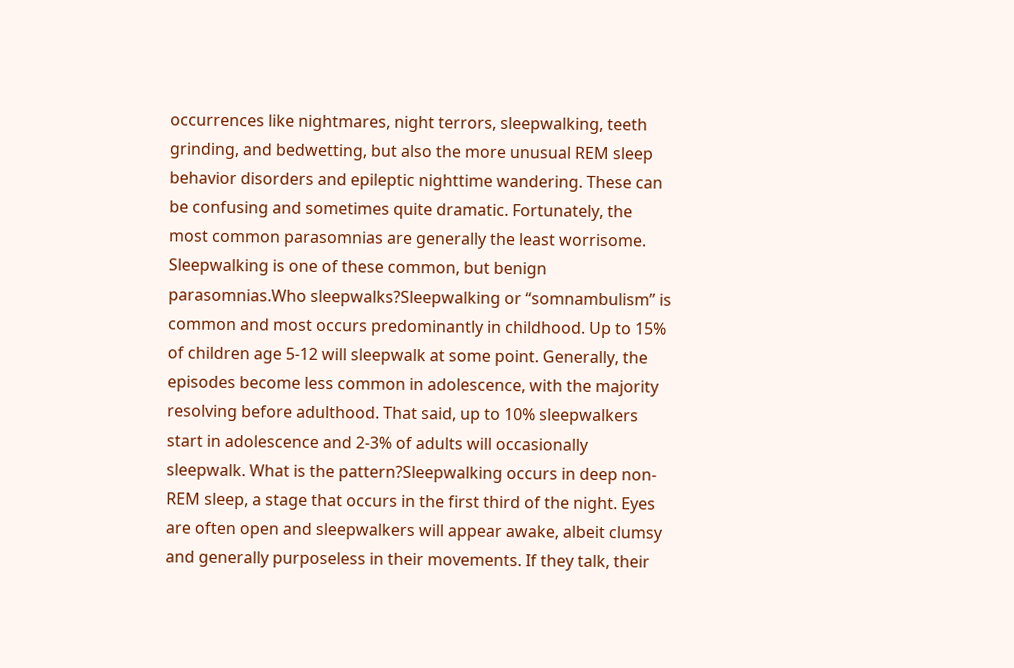occurrences like nightmares, night terrors, sleepwalking, teeth grinding, and bedwetting, but also the more unusual REM sleep behavior disorders and epileptic nighttime wandering. These can be confusing and sometimes quite dramatic. Fortunately, the most common parasomnias are generally the least worrisome. Sleepwalking is one of these common, but benign parasomnias.Who sleepwalks?Sleepwalking or “somnambulism” is common and most occurs predominantly in childhood. Up to 15% of children age 5-12 will sleepwalk at some point. Generally, the episodes become less common in adolescence, with the majority resolving before adulthood. That said, up to 10% sleepwalkers start in adolescence and 2-3% of adults will occasionally sleepwalk. What is the pattern?Sleepwalking occurs in deep non-REM sleep, a stage that occurs in the first third of the night. Eyes are often open and sleepwalkers will appear awake, albeit clumsy and generally purposeless in their movements. If they talk, their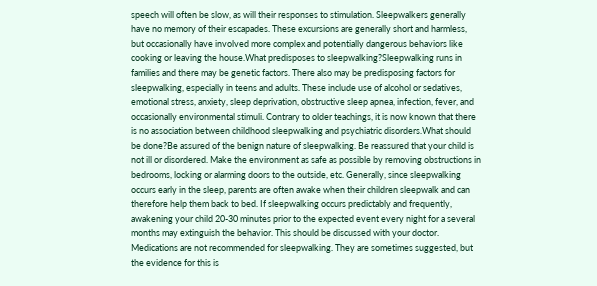speech will often be slow, as will their responses to stimulation. Sleepwalkers generally have no memory of their escapades. These excursions are generally short and harmless, but occasionally have involved more complex and potentially dangerous behaviors like cooking or leaving the house.What predisposes to sleepwalking?Sleepwalking runs in families and there may be genetic factors. There also may be predisposing factors for sleepwalking, especially in teens and adults. These include use of alcohol or sedatives, emotional stress, anxiety, sleep deprivation, obstructive sleep apnea, infection, fever, and occasionally environmental stimuli. Contrary to older teachings, it is now known that there is no association between childhood sleepwalking and psychiatric disorders.What should be done?Be assured of the benign nature of sleepwalking. Be reassured that your child is not ill or disordered. Make the environment as safe as possible by removing obstructions in bedrooms, locking or alarming doors to the outside, etc. Generally, since sleepwalking occurs early in the sleep, parents are often awake when their children sleepwalk and can therefore help them back to bed. If sleepwalking occurs predictably and frequently, awakening your child 20-30 minutes prior to the expected event every night for a several months may extinguish the behavior. This should be discussed with your doctor. Medications are not recommended for sleepwalking. They are sometimes suggested, but the evidence for this is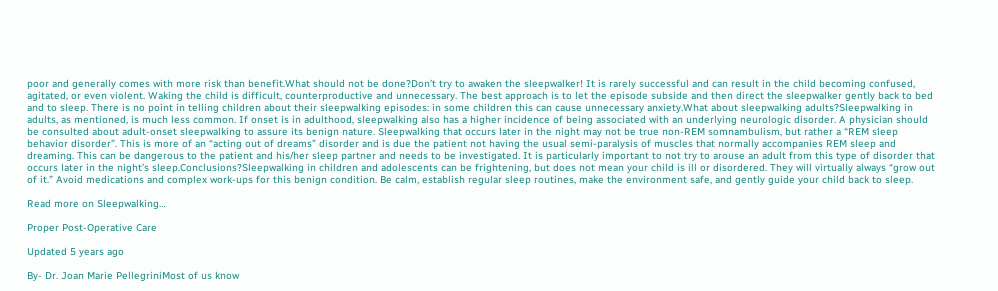poor and generally comes with more risk than benefit.What should not be done?Don’t try to awaken the sleepwalker! It is rarely successful and can result in the child becoming confused, agitated, or even violent. Waking the child is difficult, counterproductive and unnecessary. The best approach is to let the episode subside and then direct the sleepwalker gently back to bed and to sleep. There is no point in telling children about their sleepwalking episodes: in some children this can cause unnecessary anxiety.What about sleepwalking adults?Sleepwalking in adults, as mentioned, is much less common. If onset is in adulthood, sleepwalking also has a higher incidence of being associated with an underlying neurologic disorder. A physician should be consulted about adult-onset sleepwalking to assure its benign nature. Sleepwalking that occurs later in the night may not be true non-REM somnambulism, but rather a “REM sleep behavior disorder”. This is more of an “acting out of dreams” disorder and is due the patient not having the usual semi-paralysis of muscles that normally accompanies REM sleep and dreaming. This can be dangerous to the patient and his/her sleep partner and needs to be investigated. It is particularly important to not try to arouse an adult from this type of disorder that occurs later in the night’s sleep.Conclusions?Sleepwalking in children and adolescents can be frightening, but does not mean your child is ill or disordered. They will virtually always “grow out of it.” Avoid medications and complex work-ups for this benign condition. Be calm, establish regular sleep routines, make the environment safe, and gently guide your child back to sleep.

Read more on Sleepwalking…

Proper Post-Operative Care

Updated 5 years ago

By- Dr. Joan Marie PellegriniMost of us know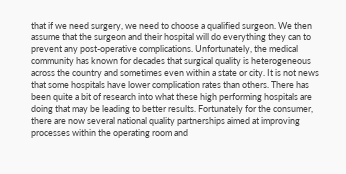that if we need surgery, we need to choose a qualified surgeon. We then assume that the surgeon and their hospital will do everything they can to prevent any post-operative complications. Unfortunately, the medical community has known for decades that surgical quality is heterogeneous across the country and sometimes even within a state or city. It is not news that some hospitals have lower complication rates than others. There has been quite a bit of research into what these high performing hospitals are doing that may be leading to better results. Fortunately for the consumer, there are now several national quality partnerships aimed at improving processes within the operating room and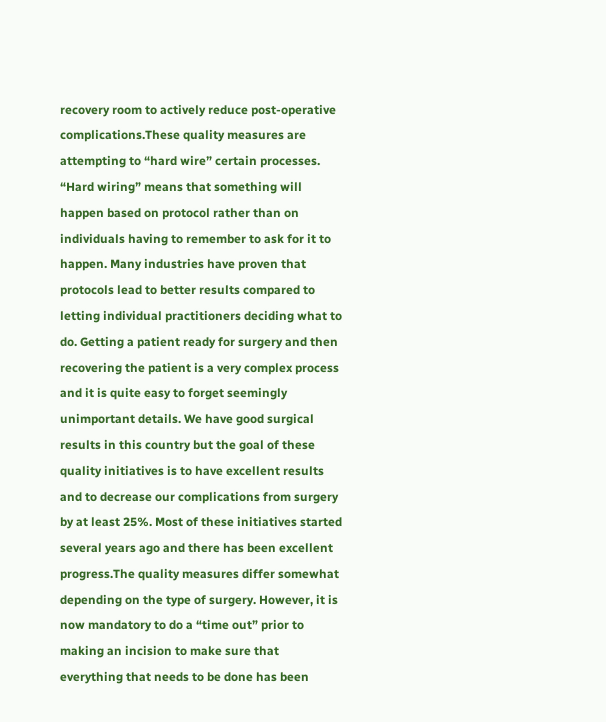recovery room to actively reduce post-operative complications.These quality measures are attempting to “hard wire” certain processes. “Hard wiring” means that something will happen based on protocol rather than on individuals having to remember to ask for it to happen. Many industries have proven that protocols lead to better results compared to letting individual practitioners deciding what to do. Getting a patient ready for surgery and then recovering the patient is a very complex process and it is quite easy to forget seemingly unimportant details. We have good surgical results in this country but the goal of these quality initiatives is to have excellent results and to decrease our complications from surgery by at least 25%. Most of these initiatives started several years ago and there has been excellent progress.The quality measures differ somewhat depending on the type of surgery. However, it is now mandatory to do a “time out” prior to making an incision to make sure that everything that needs to be done has been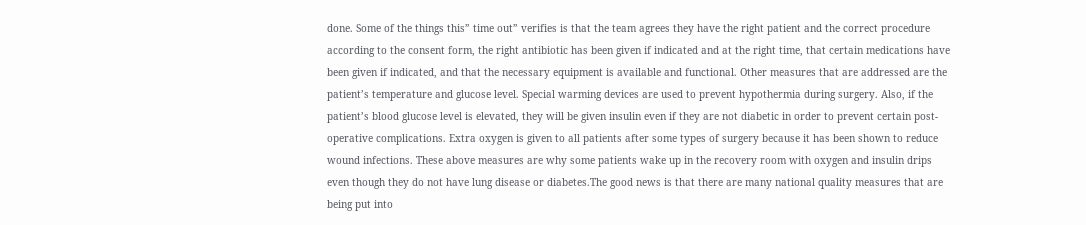done. Some of the things this” time out” verifies is that the team agrees they have the right patient and the correct procedure according to the consent form, the right antibiotic has been given if indicated and at the right time, that certain medications have been given if indicated, and that the necessary equipment is available and functional. Other measures that are addressed are the patient’s temperature and glucose level. Special warming devices are used to prevent hypothermia during surgery. Also, if the patient’s blood glucose level is elevated, they will be given insulin even if they are not diabetic in order to prevent certain post-operative complications. Extra oxygen is given to all patients after some types of surgery because it has been shown to reduce wound infections. These above measures are why some patients wake up in the recovery room with oxygen and insulin drips even though they do not have lung disease or diabetes.The good news is that there are many national quality measures that are being put into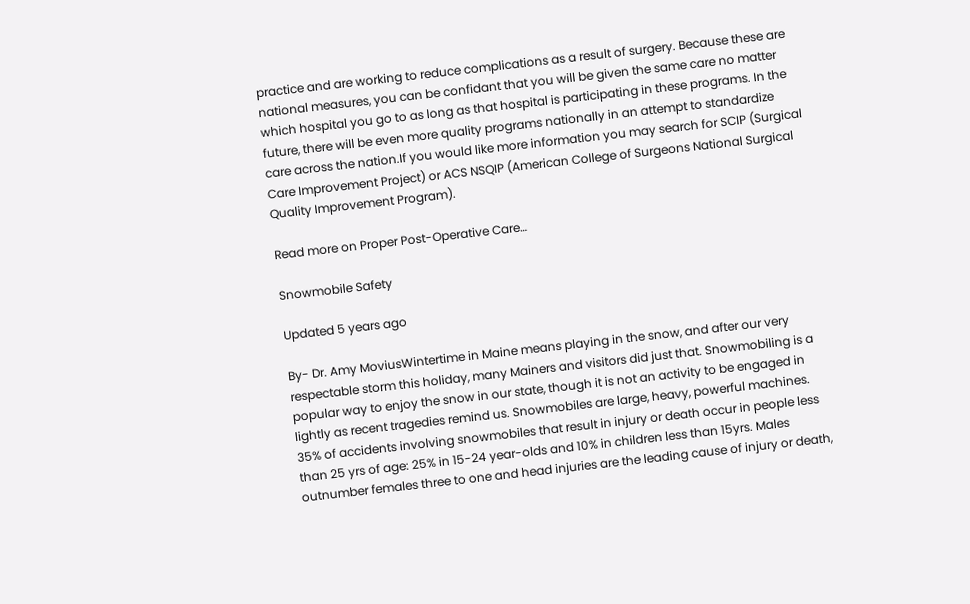practice and are working to reduce complications as a result of surgery. Because these are national measures, you can be confidant that you will be given the same care no matter which hospital you go to as long as that hospital is participating in these programs. In the future, there will be even more quality programs nationally in an attempt to standardize care across the nation.If you would like more information you may search for SCIP (Surgical Care Improvement Project) or ACS NSQIP (American College of Surgeons National Surgical Quality Improvement Program).

Read more on Proper Post-Operative Care…

Snowmobile Safety

Updated 5 years ago

By- Dr. Amy MoviusWintertime in Maine means playing in the snow, and after our very respectable storm this holiday, many Mainers and visitors did just that. Snowmobiling is a popular way to enjoy the snow in our state, though it is not an activity to be engaged in lightly as recent tragedies remind us. Snowmobiles are large, heavy, powerful machines. 35% of accidents involving snowmobiles that result in injury or death occur in people less than 25 yrs of age: 25% in 15-24 year-olds and 10% in children less than 15yrs. Males outnumber females three to one and head injuries are the leading cause of injury or death,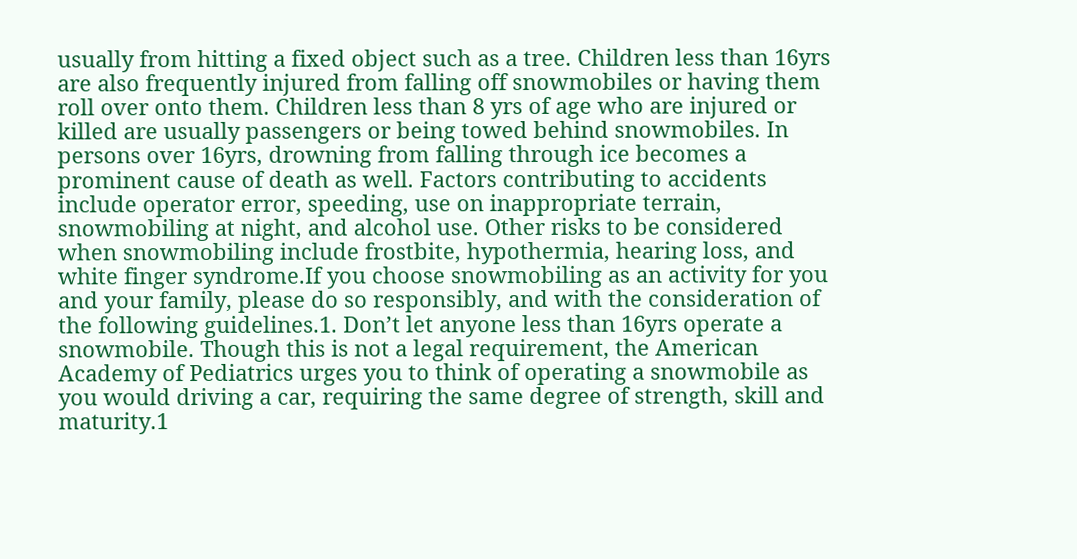usually from hitting a fixed object such as a tree. Children less than 16yrs are also frequently injured from falling off snowmobiles or having them roll over onto them. Children less than 8 yrs of age who are injured or killed are usually passengers or being towed behind snowmobiles. In persons over 16yrs, drowning from falling through ice becomes a prominent cause of death as well. Factors contributing to accidents include operator error, speeding, use on inappropriate terrain, snowmobiling at night, and alcohol use. Other risks to be considered when snowmobiling include frostbite, hypothermia, hearing loss, and white finger syndrome.If you choose snowmobiling as an activity for you and your family, please do so responsibly, and with the consideration of the following guidelines.1. Don’t let anyone less than 16yrs operate a snowmobile. Though this is not a legal requirement, the American Academy of Pediatrics urges you to think of operating a snowmobile as you would driving a car, requiring the same degree of strength, skill and maturity.1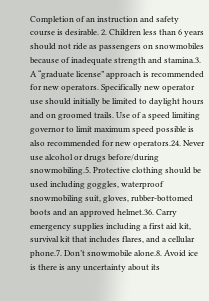Completion of an instruction and safety course is desirable. 2. Children less than 6 years should not ride as passengers on snowmobiles because of inadequate strength and stamina.3. A “graduate license” approach is recommended for new operators. Specifically new operator use should initially be limited to daylight hours and on groomed trails. Use of a speed limiting governor to limit maximum speed possible is also recommended for new operators.24. Never use alcohol or drugs before/during snowmobiling.5. Protective clothing should be used including goggles, waterproof snowmobiling suit, gloves, rubber-bottomed boots and an approved helmet.36. Carry emergency supplies including a first aid kit, survival kit that includes flares, and a cellular phone.7. Don’t snowmobile alone.8. Avoid ice is there is any uncertainty about its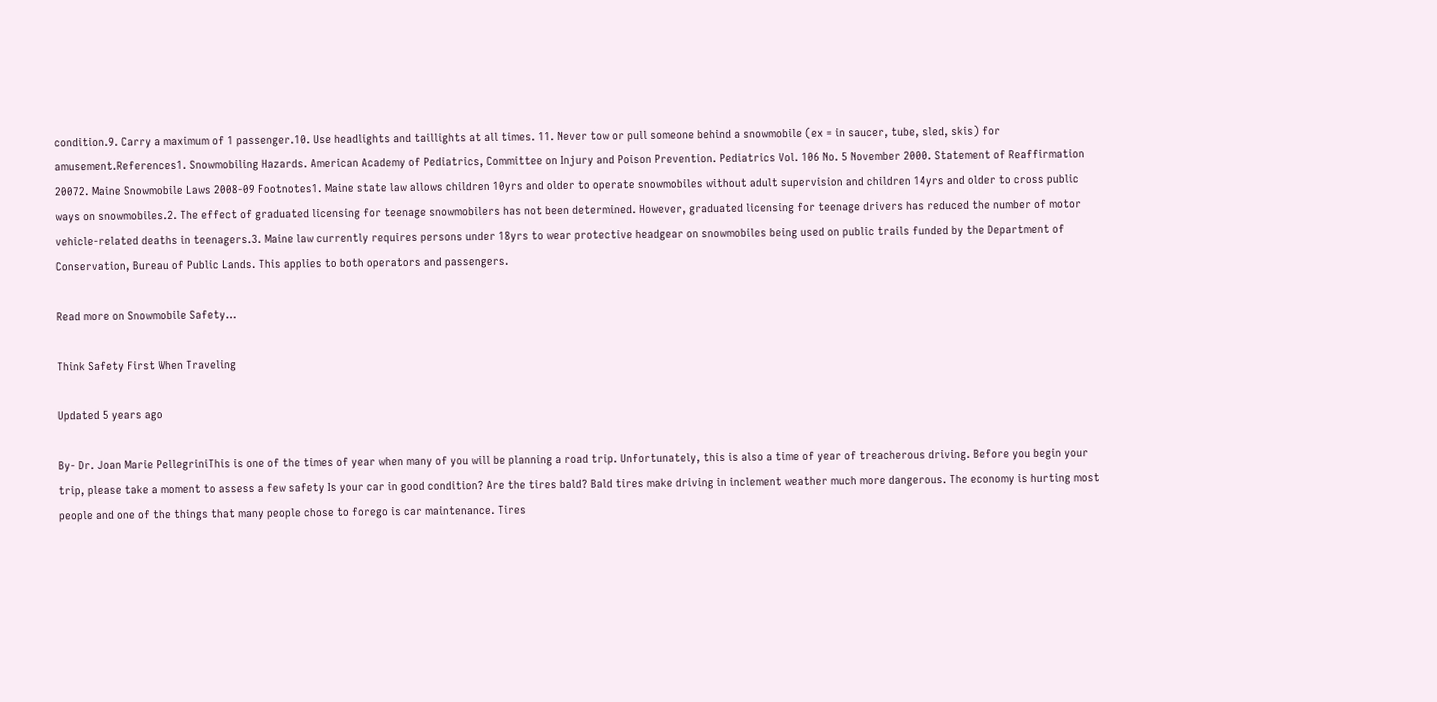condition.9. Carry a maximum of 1 passenger.10. Use headlights and taillights at all times. 11. Never tow or pull someone behind a snowmobile (ex = in saucer, tube, sled, skis) for amusement.References1. Snowmobiling Hazards. American Academy of Pediatrics, Committee on Injury and Poison Prevention. Pediatrics Vol. 106 No. 5 November 2000. Statement of Reaffirmation 20072. Maine Snowmobile Laws 2008-09 Footnotes1. Maine state law allows children 10yrs and older to operate snowmobiles without adult supervision and children 14yrs and older to cross public ways on snowmobiles.2. The effect of graduated licensing for teenage snowmobilers has not been determined. However, graduated licensing for teenage drivers has reduced the number of motor vehicle-related deaths in teenagers.3. Maine law currently requires persons under 18yrs to wear protective headgear on snowmobiles being used on public trails funded by the Department of Conservation, Bureau of Public Lands. This applies to both operators and passengers.

Read more on Snowmobile Safety…

Think Safety First When Traveling

Updated 5 years ago

By- Dr. Joan Marie PellegriniThis is one of the times of year when many of you will be planning a road trip. Unfortunately, this is also a time of year of treacherous driving. Before you begin your trip, please take a moment to assess a few safety Is your car in good condition? Are the tires bald? Bald tires make driving in inclement weather much more dangerous. The economy is hurting most people and one of the things that many people chose to forego is car maintenance. Tires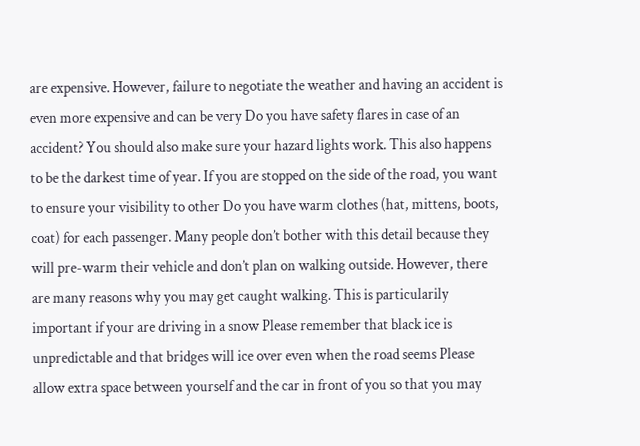are expensive. However, failure to negotiate the weather and having an accident is even more expensive and can be very Do you have safety flares in case of an accident? You should also make sure your hazard lights work. This also happens to be the darkest time of year. If you are stopped on the side of the road, you want to ensure your visibility to other Do you have warm clothes (hat, mittens, boots, coat) for each passenger. Many people don’t bother with this detail because they will pre-warm their vehicle and don’t plan on walking outside. However, there are many reasons why you may get caught walking. This is particularily important if your are driving in a snow Please remember that black ice is unpredictable and that bridges will ice over even when the road seems Please allow extra space between yourself and the car in front of you so that you may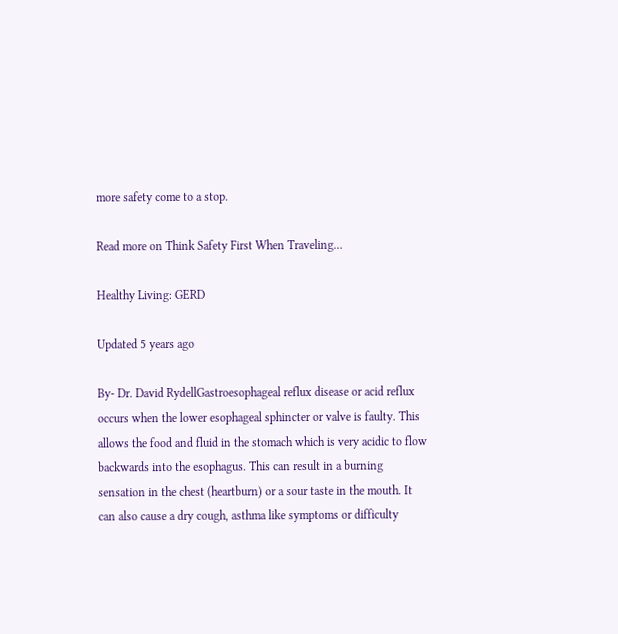more safety come to a stop.

Read more on Think Safety First When Traveling…

Healthy Living: GERD

Updated 5 years ago

By- Dr. David RydellGastroesophageal reflux disease or acid reflux occurs when the lower esophageal sphincter or valve is faulty. This allows the food and fluid in the stomach which is very acidic to flow backwards into the esophagus. This can result in a burning sensation in the chest (heartburn) or a sour taste in the mouth. It can also cause a dry cough, asthma like symptoms or difficulty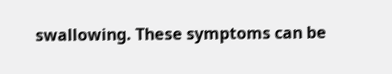swallowing. These symptoms can be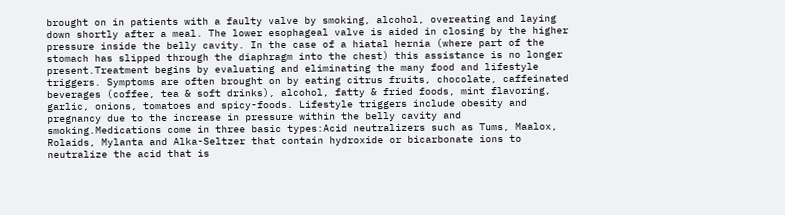brought on in patients with a faulty valve by smoking, alcohol, overeating and laying down shortly after a meal. The lower esophageal valve is aided in closing by the higher pressure inside the belly cavity. In the case of a hiatal hernia (where part of the stomach has slipped through the diaphragm into the chest) this assistance is no longer present.Treatment begins by evaluating and eliminating the many food and lifestyle triggers. Symptoms are often brought on by eating citrus fruits, chocolate, caffeinated beverages (coffee, tea & soft drinks), alcohol, fatty & fried foods, mint flavoring, garlic, onions, tomatoes and spicy-foods. Lifestyle triggers include obesity and pregnancy due to the increase in pressure within the belly cavity and smoking.Medications come in three basic types:Acid neutralizers such as Tums, Maalox, Rolaids, Mylanta and Alka-Seltzer that contain hydroxide or bicarbonate ions to neutralize the acid that is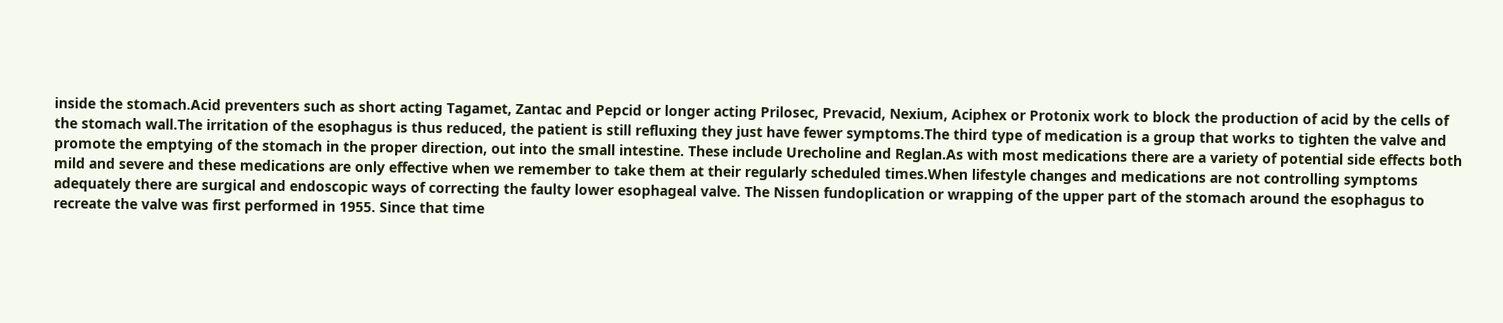inside the stomach.Acid preventers such as short acting Tagamet, Zantac and Pepcid or longer acting Prilosec, Prevacid, Nexium, Aciphex or Protonix work to block the production of acid by the cells of the stomach wall.The irritation of the esophagus is thus reduced, the patient is still refluxing they just have fewer symptoms.The third type of medication is a group that works to tighten the valve and promote the emptying of the stomach in the proper direction, out into the small intestine. These include Urecholine and Reglan.As with most medications there are a variety of potential side effects both mild and severe and these medications are only effective when we remember to take them at their regularly scheduled times.When lifestyle changes and medications are not controlling symptoms adequately there are surgical and endoscopic ways of correcting the faulty lower esophageal valve. The Nissen fundoplication or wrapping of the upper part of the stomach around the esophagus to recreate the valve was first performed in 1955. Since that time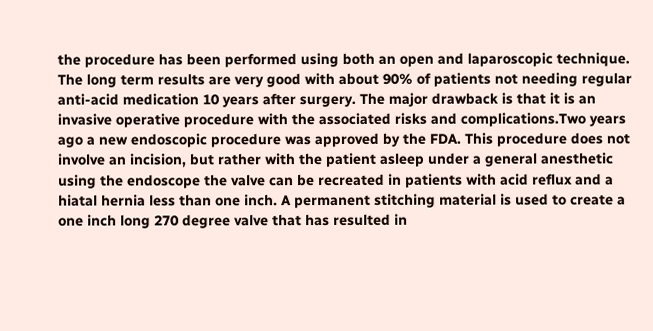the procedure has been performed using both an open and laparoscopic technique. The long term results are very good with about 90% of patients not needing regular anti-acid medication 10 years after surgery. The major drawback is that it is an invasive operative procedure with the associated risks and complications.Two years ago a new endoscopic procedure was approved by the FDA. This procedure does not involve an incision, but rather with the patient asleep under a general anesthetic using the endoscope the valve can be recreated in patients with acid reflux and a hiatal hernia less than one inch. A permanent stitching material is used to create a one inch long 270 degree valve that has resulted in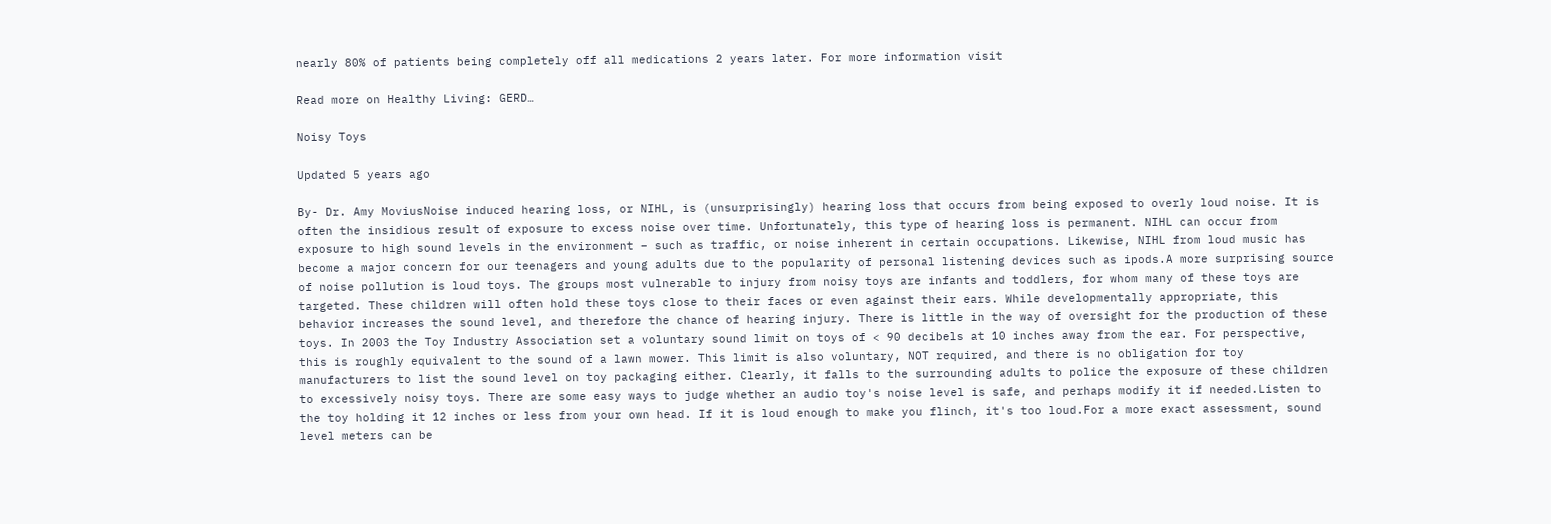nearly 80% of patients being completely off all medications 2 years later. For more information visit

Read more on Healthy Living: GERD…

Noisy Toys

Updated 5 years ago

By- Dr. Amy MoviusNoise induced hearing loss, or NIHL, is (unsurprisingly) hearing loss that occurs from being exposed to overly loud noise. It is often the insidious result of exposure to excess noise over time. Unfortunately, this type of hearing loss is permanent. NIHL can occur from exposure to high sound levels in the environment – such as traffic, or noise inherent in certain occupations. Likewise, NIHL from loud music has become a major concern for our teenagers and young adults due to the popularity of personal listening devices such as ipods.A more surprising source of noise pollution is loud toys. The groups most vulnerable to injury from noisy toys are infants and toddlers, for whom many of these toys are targeted. These children will often hold these toys close to their faces or even against their ears. While developmentally appropriate, this behavior increases the sound level, and therefore the chance of hearing injury. There is little in the way of oversight for the production of these toys. In 2003 the Toy Industry Association set a voluntary sound limit on toys of < 90 decibels at 10 inches away from the ear. For perspective, this is roughly equivalent to the sound of a lawn mower. This limit is also voluntary, NOT required, and there is no obligation for toy manufacturers to list the sound level on toy packaging either. Clearly, it falls to the surrounding adults to police the exposure of these children to excessively noisy toys. There are some easy ways to judge whether an audio toy's noise level is safe, and perhaps modify it if needed.Listen to the toy holding it 12 inches or less from your own head. If it is loud enough to make you flinch, it's too loud.For a more exact assessment, sound level meters can be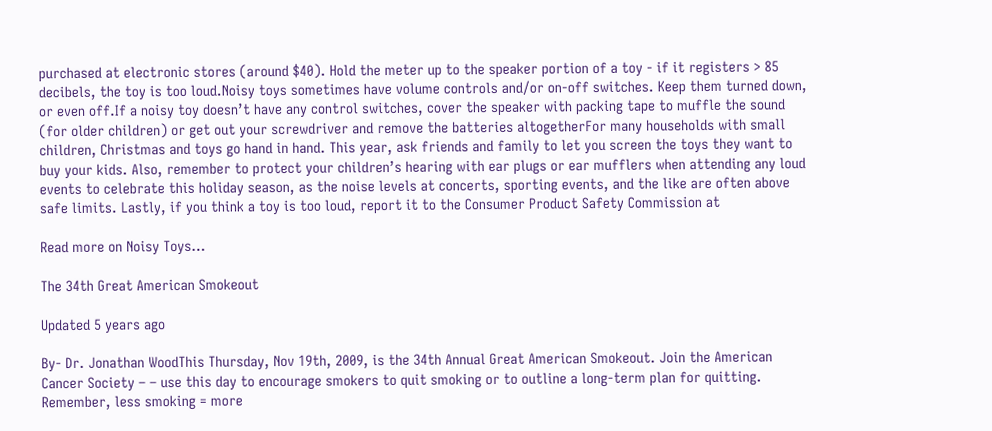purchased at electronic stores (around $40). Hold the meter up to the speaker portion of a toy - if it registers > 85 decibels, the toy is too loud.Noisy toys sometimes have volume controls and/or on-off switches. Keep them turned down, or even off.If a noisy toy doesn’t have any control switches, cover the speaker with packing tape to muffle the sound (for older children) or get out your screwdriver and remove the batteries altogetherFor many households with small children, Christmas and toys go hand in hand. This year, ask friends and family to let you screen the toys they want to buy your kids. Also, remember to protect your children’s hearing with ear plugs or ear mufflers when attending any loud events to celebrate this holiday season, as the noise levels at concerts, sporting events, and the like are often above safe limits. Lastly, if you think a toy is too loud, report it to the Consumer Product Safety Commission at

Read more on Noisy Toys…

The 34th Great American Smokeout

Updated 5 years ago

By- Dr. Jonathan WoodThis Thursday, Nov 19th, 2009, is the 34th Annual Great American Smokeout. Join the American Cancer Society – – use this day to encourage smokers to quit smoking or to outline a long-term plan for quitting. Remember, less smoking = more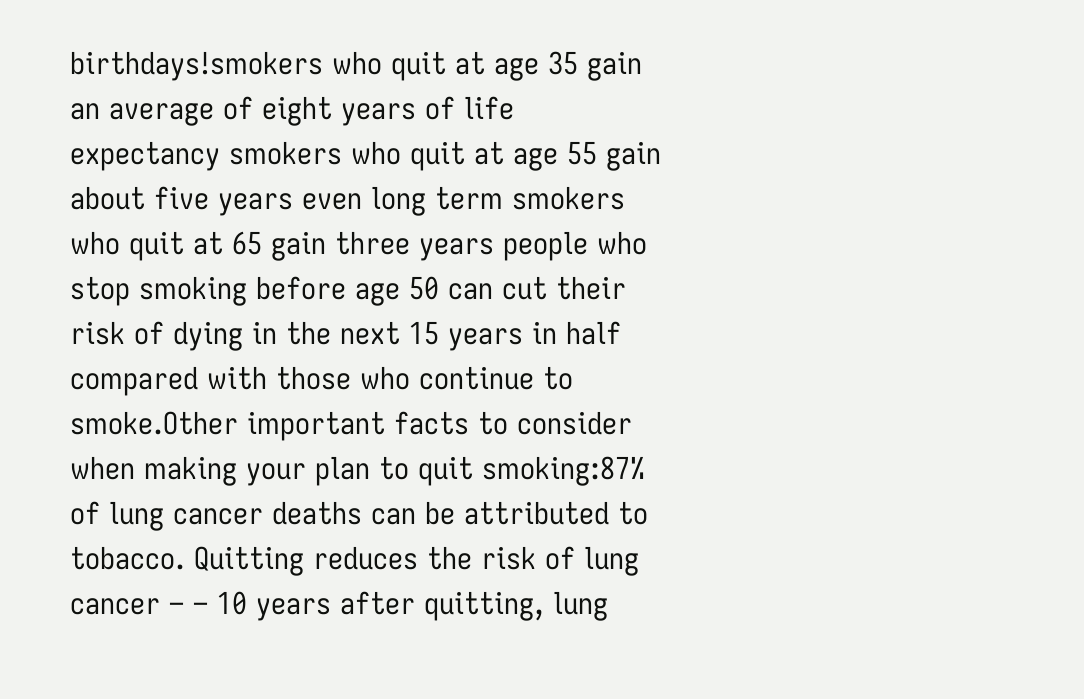birthdays!smokers who quit at age 35 gain an average of eight years of life expectancy smokers who quit at age 55 gain about five years even long term smokers who quit at 65 gain three years people who stop smoking before age 50 can cut their risk of dying in the next 15 years in half compared with those who continue to smoke.Other important facts to consider when making your plan to quit smoking:87% of lung cancer deaths can be attributed to tobacco. Quitting reduces the risk of lung cancer – – 10 years after quitting, lung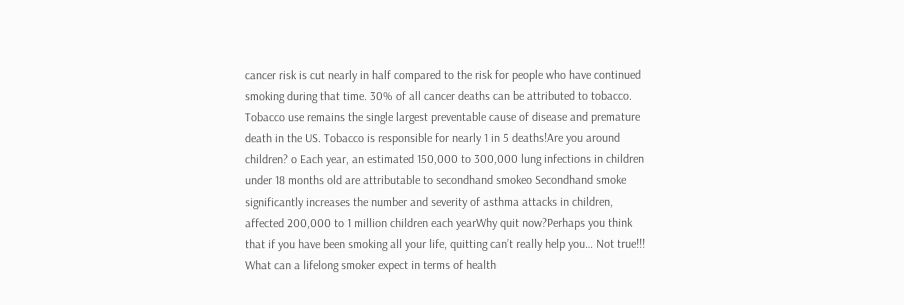cancer risk is cut nearly in half compared to the risk for people who have continued smoking during that time. 30% of all cancer deaths can be attributed to tobacco. Tobacco use remains the single largest preventable cause of disease and premature death in the US. Tobacco is responsible for nearly 1 in 5 deaths!Are you around children? o Each year, an estimated 150,000 to 300,000 lung infections in children under 18 months old are attributable to secondhand smokeo Secondhand smoke significantly increases the number and severity of asthma attacks in children, affected 200,000 to 1 million children each yearWhy quit now?Perhaps you think that if you have been smoking all your life, quitting can’t really help you… Not true!!! What can a lifelong smoker expect in terms of health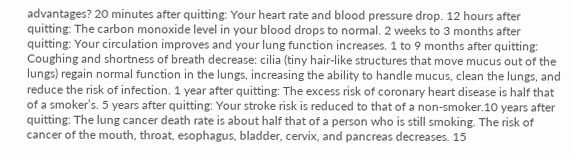advantages? 20 minutes after quitting: Your heart rate and blood pressure drop. 12 hours after quitting: The carbon monoxide level in your blood drops to normal. 2 weeks to 3 months after quitting: Your circulation improves and your lung function increases. 1 to 9 months after quitting: Coughing and shortness of breath decrease: cilia (tiny hair-like structures that move mucus out of the lungs) regain normal function in the lungs, increasing the ability to handle mucus, clean the lungs, and reduce the risk of infection. 1 year after quitting: The excess risk of coronary heart disease is half that of a smoker’s. 5 years after quitting: Your stroke risk is reduced to that of a non-smoker.10 years after quitting: The lung cancer death rate is about half that of a person who is still smoking. The risk of cancer of the mouth, throat, esophagus, bladder, cervix, and pancreas decreases. 15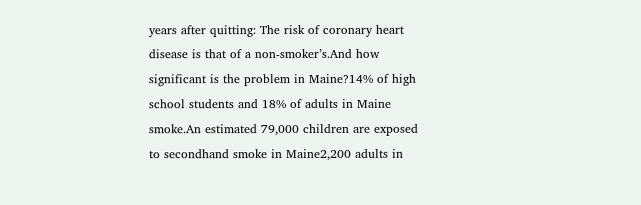years after quitting: The risk of coronary heart disease is that of a non-smoker’s.And how significant is the problem in Maine?14% of high school students and 18% of adults in Maine smoke.An estimated 79,000 children are exposed to secondhand smoke in Maine2,200 adults in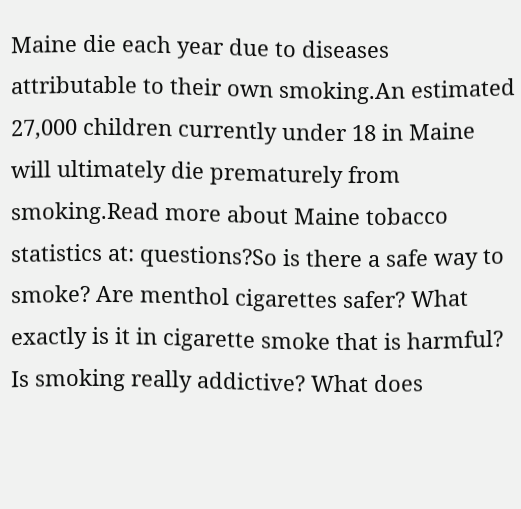Maine die each year due to diseases attributable to their own smoking.An estimated 27,000 children currently under 18 in Maine will ultimately die prematurely from smoking.Read more about Maine tobacco statistics at: questions?So is there a safe way to smoke? Are menthol cigarettes safer? What exactly is it in cigarette smoke that is harmful? Is smoking really addictive? What does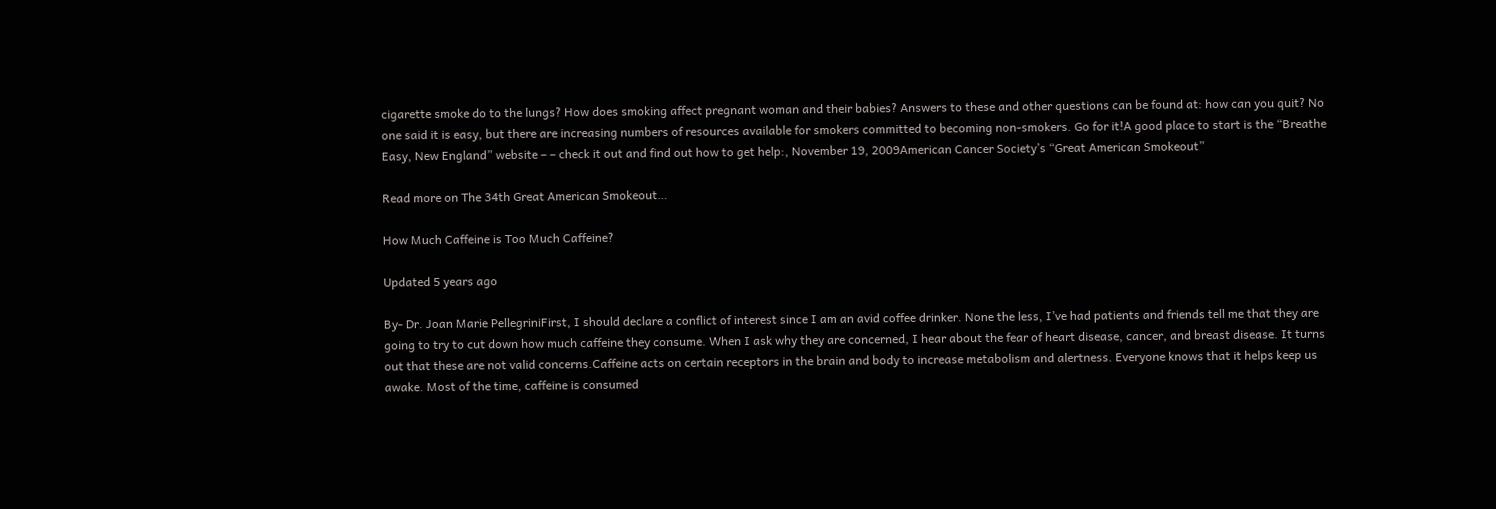cigarette smoke do to the lungs? How does smoking affect pregnant woman and their babies? Answers to these and other questions can be found at: how can you quit? No one said it is easy, but there are increasing numbers of resources available for smokers committed to becoming non-smokers. Go for it!A good place to start is the “Breathe Easy, New England” website – – check it out and find out how to get help:, November 19, 2009American Cancer Society’s “Great American Smokeout”

Read more on The 34th Great American Smokeout…

How Much Caffeine is Too Much Caffeine?

Updated 5 years ago

By- Dr. Joan Marie PellegriniFirst, I should declare a conflict of interest since I am an avid coffee drinker. None the less, I’ve had patients and friends tell me that they are going to try to cut down how much caffeine they consume. When I ask why they are concerned, I hear about the fear of heart disease, cancer, and breast disease. It turns out that these are not valid concerns.Caffeine acts on certain receptors in the brain and body to increase metabolism and alertness. Everyone knows that it helps keep us awake. Most of the time, caffeine is consumed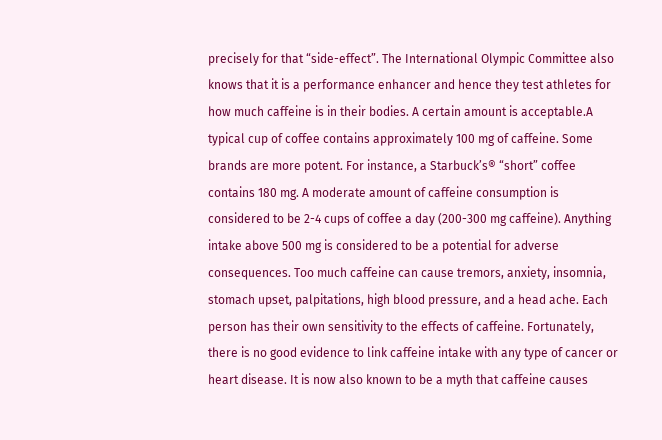precisely for that “side-effect”. The International Olympic Committee also knows that it is a performance enhancer and hence they test athletes for how much caffeine is in their bodies. A certain amount is acceptable.A typical cup of coffee contains approximately 100 mg of caffeine. Some brands are more potent. For instance, a Starbuck’s® “short” coffee contains 180 mg. A moderate amount of caffeine consumption is considered to be 2-4 cups of coffee a day (200-300 mg caffeine). Anything intake above 500 mg is considered to be a potential for adverse consequences. Too much caffeine can cause tremors, anxiety, insomnia, stomach upset, palpitations, high blood pressure, and a head ache. Each person has their own sensitivity to the effects of caffeine. Fortunately, there is no good evidence to link caffeine intake with any type of cancer or heart disease. It is now also known to be a myth that caffeine causes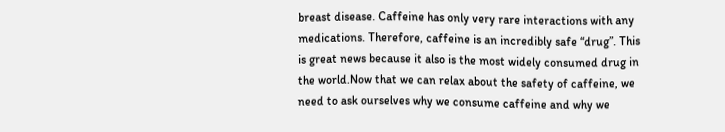breast disease. Caffeine has only very rare interactions with any medications. Therefore, caffeine is an incredibly safe “drug”. This is great news because it also is the most widely consumed drug in the world.Now that we can relax about the safety of caffeine, we need to ask ourselves why we consume caffeine and why we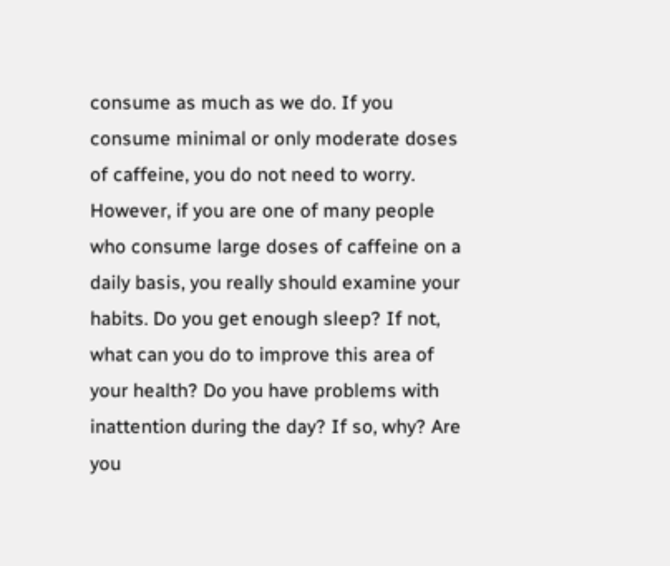consume as much as we do. If you consume minimal or only moderate doses of caffeine, you do not need to worry. However, if you are one of many people who consume large doses of caffeine on a daily basis, you really should examine your habits. Do you get enough sleep? If not, what can you do to improve this area of your health? Do you have problems with inattention during the day? If so, why? Are you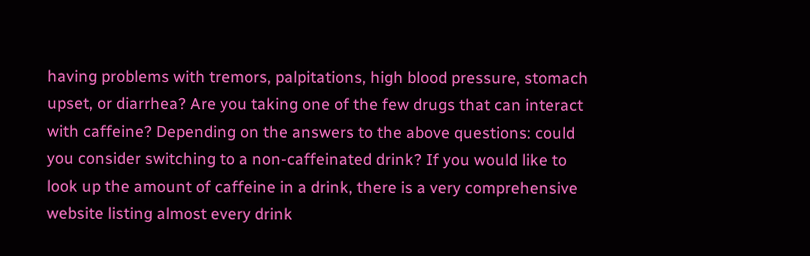having problems with tremors, palpitations, high blood pressure, stomach upset, or diarrhea? Are you taking one of the few drugs that can interact with caffeine? Depending on the answers to the above questions: could you consider switching to a non-caffeinated drink? If you would like to look up the amount of caffeine in a drink, there is a very comprehensive website listing almost every drink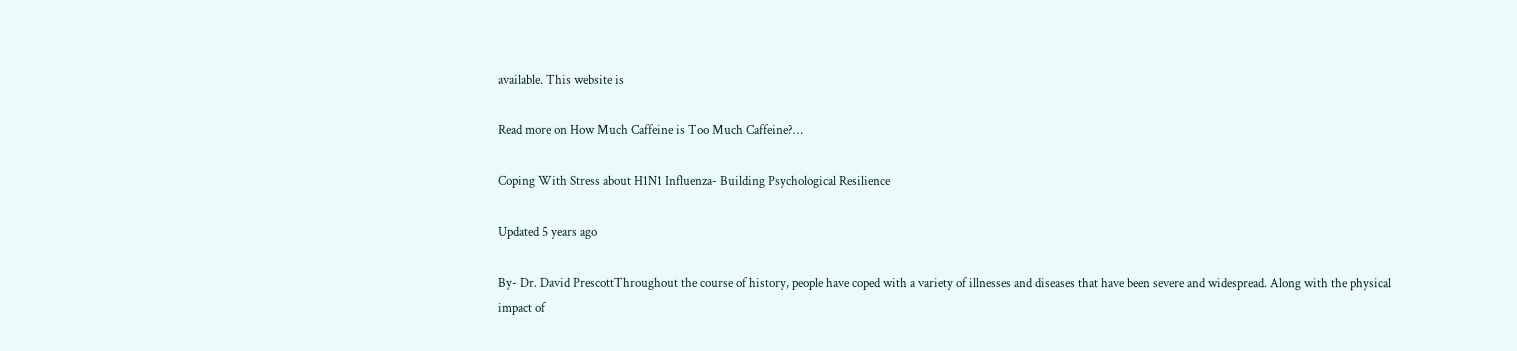available. This website is

Read more on How Much Caffeine is Too Much Caffeine?…

Coping With Stress about H1N1 Influenza- Building Psychological Resilience

Updated 5 years ago

By- Dr. David PrescottThroughout the course of history, people have coped with a variety of illnesses and diseases that have been severe and widespread. Along with the physical impact of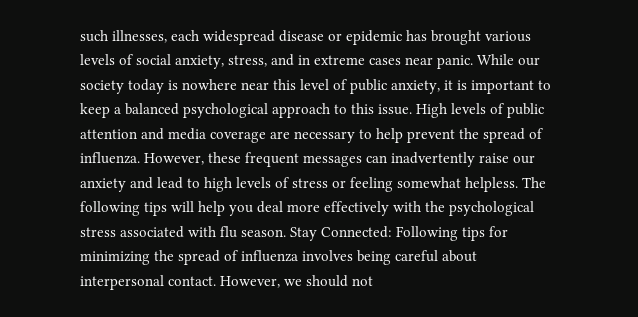such illnesses, each widespread disease or epidemic has brought various levels of social anxiety, stress, and in extreme cases near panic. While our society today is nowhere near this level of public anxiety, it is important to keep a balanced psychological approach to this issue. High levels of public attention and media coverage are necessary to help prevent the spread of influenza. However, these frequent messages can inadvertently raise our anxiety and lead to high levels of stress or feeling somewhat helpless. The following tips will help you deal more effectively with the psychological stress associated with flu season. Stay Connected: Following tips for minimizing the spread of influenza involves being careful about interpersonal contact. However, we should not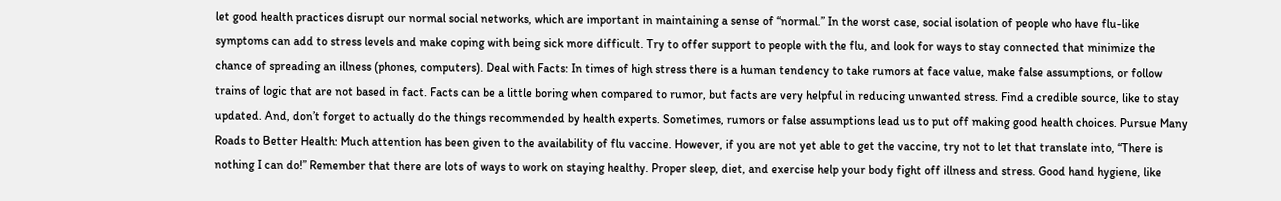let good health practices disrupt our normal social networks, which are important in maintaining a sense of “normal.” In the worst case, social isolation of people who have flu-like symptoms can add to stress levels and make coping with being sick more difficult. Try to offer support to people with the flu, and look for ways to stay connected that minimize the chance of spreading an illness (phones, computers). Deal with Facts: In times of high stress there is a human tendency to take rumors at face value, make false assumptions, or follow trains of logic that are not based in fact. Facts can be a little boring when compared to rumor, but facts are very helpful in reducing unwanted stress. Find a credible source, like to stay updated. And, don’t forget to actually do the things recommended by health experts. Sometimes, rumors or false assumptions lead us to put off making good health choices. Pursue Many Roads to Better Health: Much attention has been given to the availability of flu vaccine. However, if you are not yet able to get the vaccine, try not to let that translate into, “There is nothing I can do!” Remember that there are lots of ways to work on staying healthy. Proper sleep, diet, and exercise help your body fight off illness and stress. Good hand hygiene, like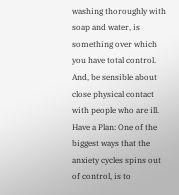washing thoroughly with soap and water, is something over which you have total control. And, be sensible about close physical contact with people who are ill. Have a Plan: One of the biggest ways that the anxiety cycles spins out of control, is to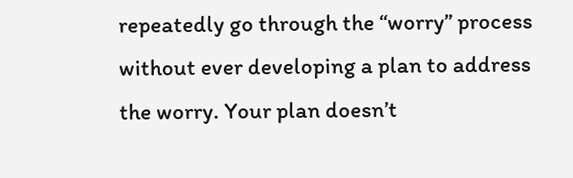repeatedly go through the “worry” process without ever developing a plan to address the worry. Your plan doesn’t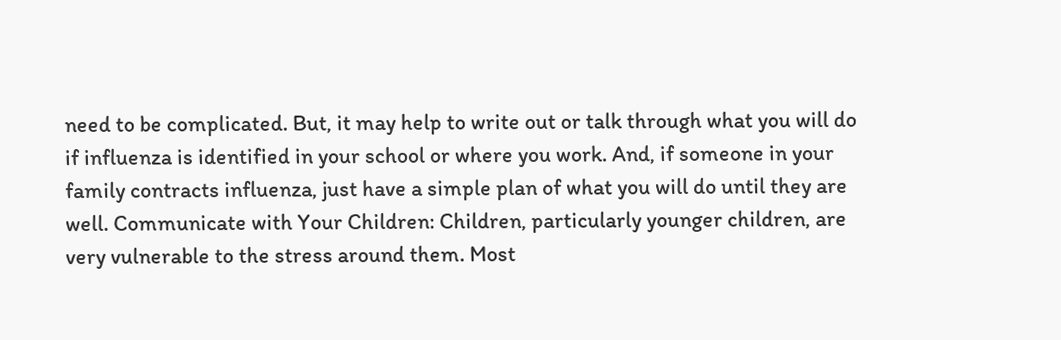need to be complicated. But, it may help to write out or talk through what you will do if influenza is identified in your school or where you work. And, if someone in your family contracts influenza, just have a simple plan of what you will do until they are well. Communicate with Your Children: Children, particularly younger children, are very vulnerable to the stress around them. Most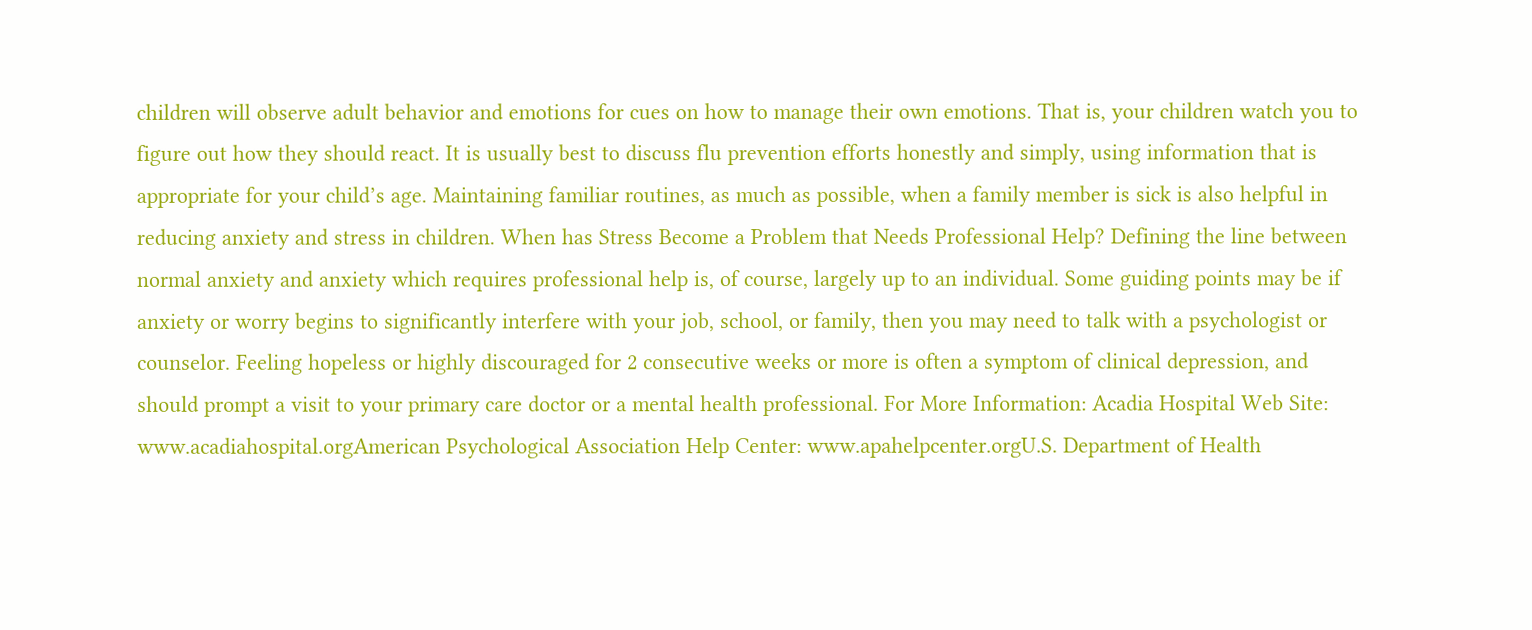children will observe adult behavior and emotions for cues on how to manage their own emotions. That is, your children watch you to figure out how they should react. It is usually best to discuss flu prevention efforts honestly and simply, using information that is appropriate for your child’s age. Maintaining familiar routines, as much as possible, when a family member is sick is also helpful in reducing anxiety and stress in children. When has Stress Become a Problem that Needs Professional Help? Defining the line between normal anxiety and anxiety which requires professional help is, of course, largely up to an individual. Some guiding points may be if anxiety or worry begins to significantly interfere with your job, school, or family, then you may need to talk with a psychologist or counselor. Feeling hopeless or highly discouraged for 2 consecutive weeks or more is often a symptom of clinical depression, and should prompt a visit to your primary care doctor or a mental health professional. For More Information: Acadia Hospital Web Site: www.acadiahospital.orgAmerican Psychological Association Help Center: www.apahelpcenter.orgU.S. Department of Health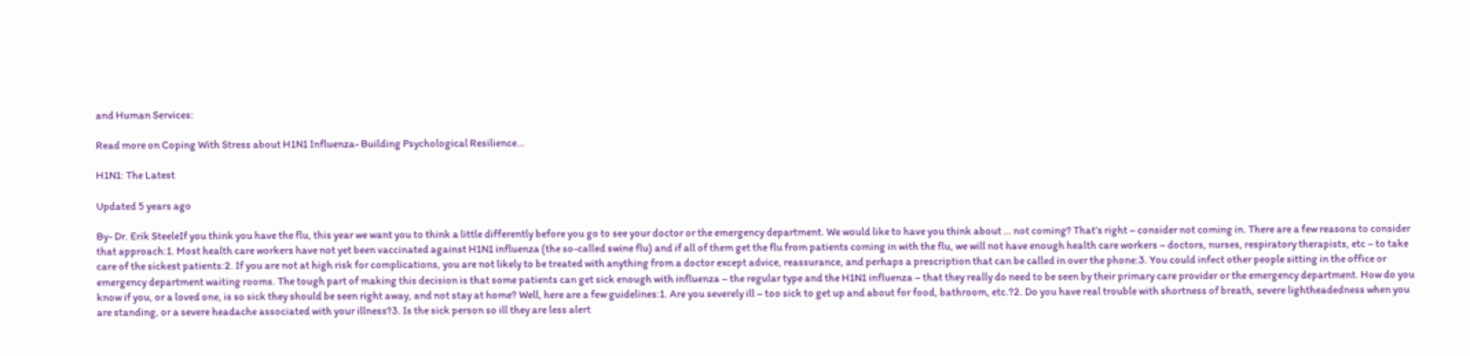and Human Services:

Read more on Coping With Stress about H1N1 Influenza- Building Psychological Resilience…

H1N1: The Latest

Updated 5 years ago

By- Dr. Erik SteeleIf you think you have the flu, this year we want you to think a little differently before you go to see your doctor or the emergency department. We would like to have you think about … not coming? That’s right – consider not coming in. There are a few reasons to consider that approach:1. Most health care workers have not yet been vaccinated against H1N1 influenza (the so-called swine flu) and if all of them get the flu from patients coming in with the flu, we will not have enough health care workers – doctors, nurses, respiratory therapists, etc – to take care of the sickest patients:2. If you are not at high risk for complications, you are not likely to be treated with anything from a doctor except advice, reassurance, and perhaps a prescription that can be called in over the phone:3. You could infect other people sitting in the office or emergency department waiting rooms. The tough part of making this decision is that some patients can get sick enough with influenza – the regular type and the H1N1 influenza – that they really do need to be seen by their primary care provider or the emergency department. How do you know if you, or a loved one, is so sick they should be seen right away, and not stay at home? Well, here are a few guidelines:1. Are you severely ill – too sick to get up and about for food, bathroom, etc.?2. Do you have real trouble with shortness of breath, severe lightheadedness when you are standing, or a severe headache associated with your illness?3. Is the sick person so ill they are less alert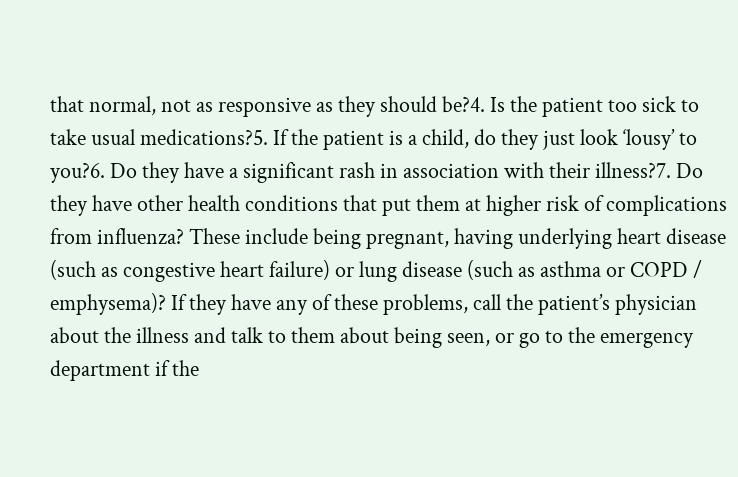that normal, not as responsive as they should be?4. Is the patient too sick to take usual medications?5. If the patient is a child, do they just look ‘lousy’ to you?6. Do they have a significant rash in association with their illness?7. Do they have other health conditions that put them at higher risk of complications from influenza? These include being pregnant, having underlying heart disease (such as congestive heart failure) or lung disease (such as asthma or COPD / emphysema)? If they have any of these problems, call the patient’s physician about the illness and talk to them about being seen, or go to the emergency department if the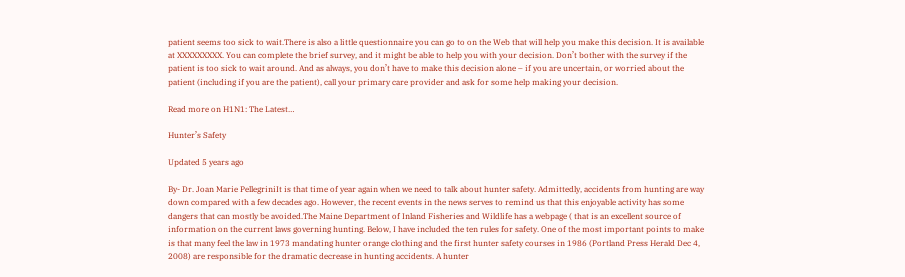patient seems too sick to wait.There is also a little questionnaire you can go to on the Web that will help you make this decision. It is available at XXXXXXXXX. You can complete the brief survey, and it might be able to help you with your decision. Don’t bother with the survey if the patient is too sick to wait around. And as always, you don’t have to make this decision alone – if you are uncertain, or worried about the patient (including if you are the patient), call your primary care provider and ask for some help making your decision.

Read more on H1N1: The Latest…

Hunter’s Safety

Updated 5 years ago

By- Dr. Joan Marie PellegriniIt is that time of year again when we need to talk about hunter safety. Admittedly, accidents from hunting are way down compared with a few decades ago. However, the recent events in the news serves to remind us that this enjoyable activity has some dangers that can mostly be avoided.The Maine Department of Inland Fisheries and Wildlife has a webpage ( that is an excellent source of information on the current laws governing hunting. Below, I have included the ten rules for safety. One of the most important points to make is that many feel the law in 1973 mandating hunter orange clothing and the first hunter safety courses in 1986 (Portland Press Herald Dec 4, 2008) are responsible for the dramatic decrease in hunting accidents. A hunter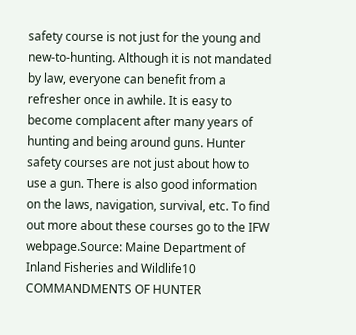safety course is not just for the young and new-to-hunting. Although it is not mandated by law, everyone can benefit from a refresher once in awhile. It is easy to become complacent after many years of hunting and being around guns. Hunter safety courses are not just about how to use a gun. There is also good information on the laws, navigation, survival, etc. To find out more about these courses go to the IFW webpage.Source: Maine Department of Inland Fisheries and Wildlife10 COMMANDMENTS OF HUNTER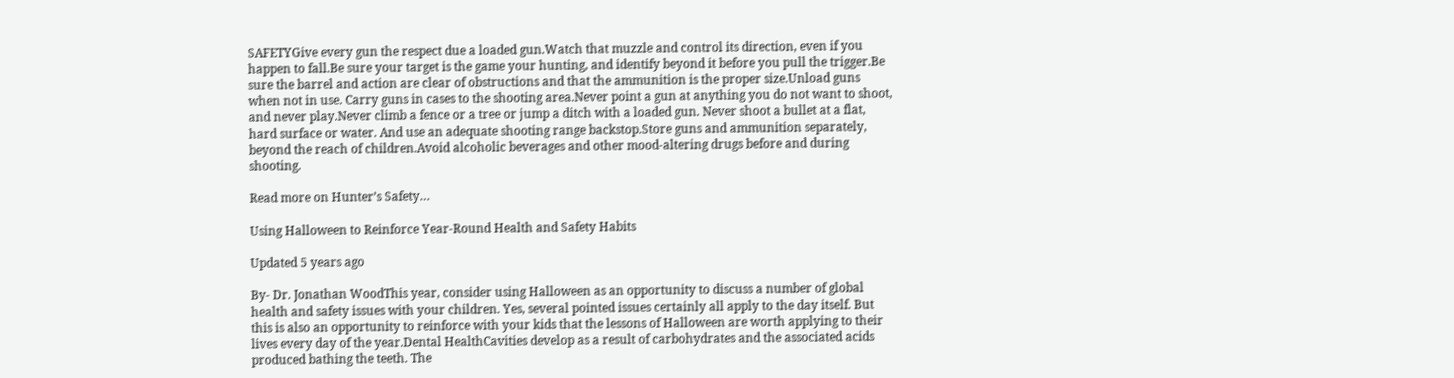SAFETYGive every gun the respect due a loaded gun.Watch that muzzle and control its direction, even if you happen to fall.Be sure your target is the game your hunting, and identify beyond it before you pull the trigger.Be sure the barrel and action are clear of obstructions and that the ammunition is the proper size.Unload guns when not in use. Carry guns in cases to the shooting area.Never point a gun at anything you do not want to shoot, and never play.Never climb a fence or a tree or jump a ditch with a loaded gun. Never shoot a bullet at a flat, hard surface or water. And use an adequate shooting range backstop.Store guns and ammunition separately, beyond the reach of children.Avoid alcoholic beverages and other mood-altering drugs before and during shooting.

Read more on Hunter’s Safety…

Using Halloween to Reinforce Year-Round Health and Safety Habits

Updated 5 years ago

By- Dr. Jonathan WoodThis year, consider using Halloween as an opportunity to discuss a number of global health and safety issues with your children. Yes, several pointed issues certainly all apply to the day itself. But this is also an opportunity to reinforce with your kids that the lessons of Halloween are worth applying to their lives every day of the year.Dental HealthCavities develop as a result of carbohydrates and the associated acids produced bathing the teeth. The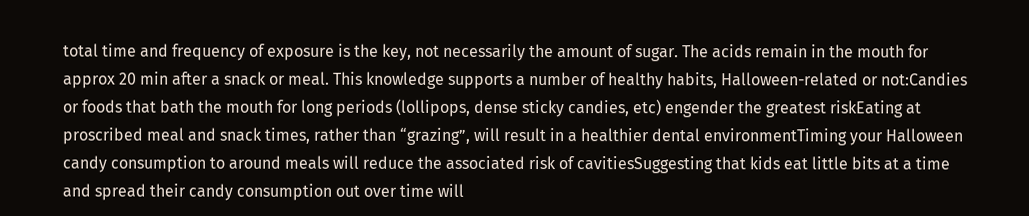total time and frequency of exposure is the key, not necessarily the amount of sugar. The acids remain in the mouth for approx 20 min after a snack or meal. This knowledge supports a number of healthy habits, Halloween-related or not:Candies or foods that bath the mouth for long periods (lollipops, dense sticky candies, etc) engender the greatest riskEating at proscribed meal and snack times, rather than “grazing”, will result in a healthier dental environmentTiming your Halloween candy consumption to around meals will reduce the associated risk of cavitiesSuggesting that kids eat little bits at a time and spread their candy consumption out over time will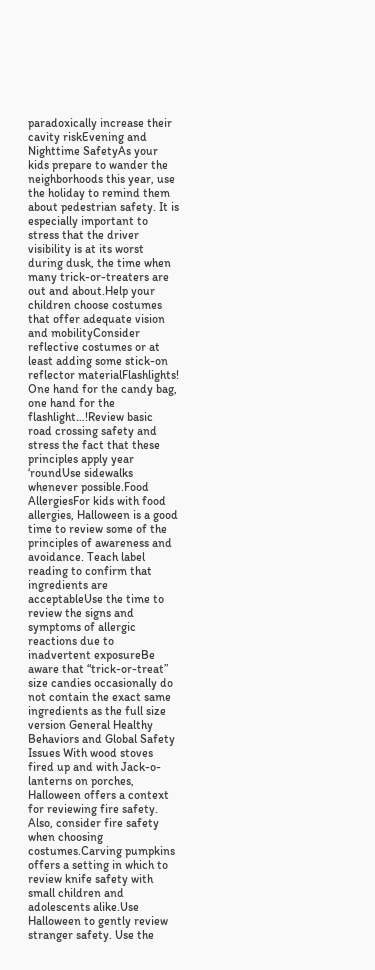paradoxically increase their cavity riskEvening and Nighttime SafetyAs your kids prepare to wander the neighborhoods this year, use the holiday to remind them about pedestrian safety. It is especially important to stress that the driver visibility is at its worst during dusk, the time when many trick-or-treaters are out and about.Help your children choose costumes that offer adequate vision and mobilityConsider reflective costumes or at least adding some stick-on reflector materialFlashlights! One hand for the candy bag, one hand for the flashlight…!Review basic road crossing safety and stress the fact that these principles apply year ‘roundUse sidewalks whenever possible.Food AllergiesFor kids with food allergies, Halloween is a good time to review some of the principles of awareness and avoidance. Teach label reading to confirm that ingredients are acceptableUse the time to review the signs and symptoms of allergic reactions due to inadvertent exposureBe aware that “trick-or-treat” size candies occasionally do not contain the exact same ingredients as the full size version General Healthy Behaviors and Global Safety Issues With wood stoves fired up and with Jack-o-lanterns on porches, Halloween offers a context for reviewing fire safety. Also, consider fire safety when choosing costumes.Carving pumpkins offers a setting in which to review knife safety with small children and adolescents alike.Use Halloween to gently review stranger safety. Use the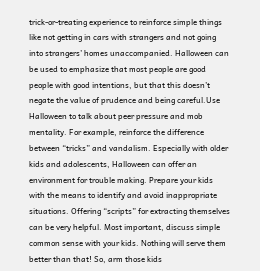trick-or-treating experience to reinforce simple things like not getting in cars with strangers and not going into strangers’ homes unaccompanied. Halloween can be used to emphasize that most people are good people with good intentions, but that this doesn’t negate the value of prudence and being careful.Use Halloween to talk about peer pressure and mob mentality. For example, reinforce the difference between “tricks” and vandalism. Especially with older kids and adolescents, Halloween can offer an environment for trouble making. Prepare your kids with the means to identify and avoid inappropriate situations. Offering “scripts” for extracting themselves can be very helpful. Most important, discuss simple common sense with your kids. Nothing will serve them better than that! So, arm those kids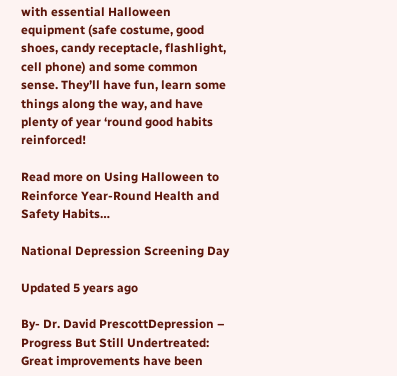with essential Halloween equipment (safe costume, good shoes, candy receptacle, flashlight, cell phone) and some common sense. They’ll have fun, learn some things along the way, and have plenty of year ‘round good habits reinforced!

Read more on Using Halloween to Reinforce Year-Round Health and Safety Habits…

National Depression Screening Day

Updated 5 years ago

By- Dr. David PrescottDepression – Progress But Still Undertreated: Great improvements have been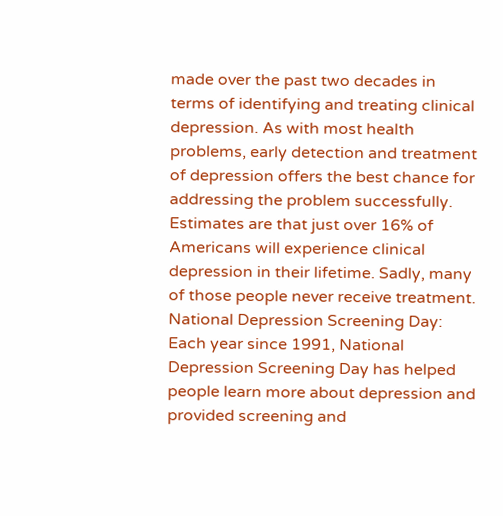made over the past two decades in terms of identifying and treating clinical depression. As with most health problems, early detection and treatment of depression offers the best chance for addressing the problem successfully. Estimates are that just over 16% of Americans will experience clinical depression in their lifetime. Sadly, many of those people never receive treatment. National Depression Screening Day: Each year since 1991, National Depression Screening Day has helped people learn more about depression and provided screening and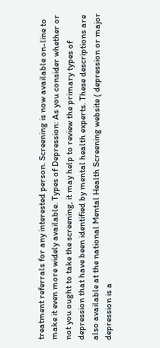treatment referrals for any interested person. Screening is now available on-line to make it even more widely available. Types of Depression: As you consider whether or not you ought to take the screening, it may help to review the primary types of depression that have been identified by mental health experts. These descriptions are also available at the national Mental Health Screening website ( depression or major depression is a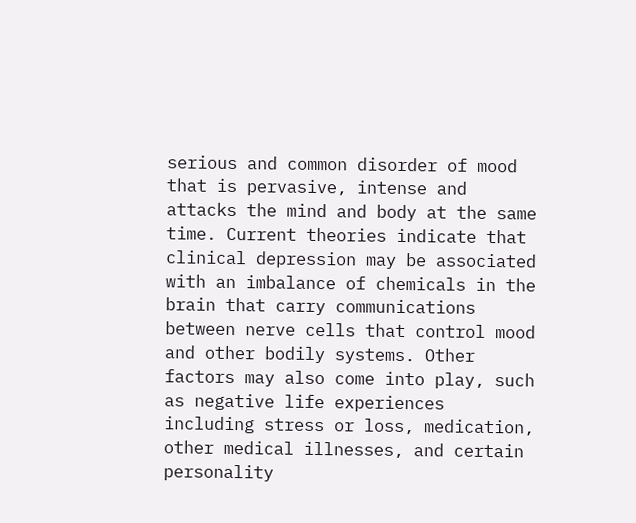serious and common disorder of mood that is pervasive, intense and attacks the mind and body at the same time. Current theories indicate that clinical depression may be associated with an imbalance of chemicals in the brain that carry communications between nerve cells that control mood and other bodily systems. Other factors may also come into play, such as negative life experiences including stress or loss, medication, other medical illnesses, and certain personality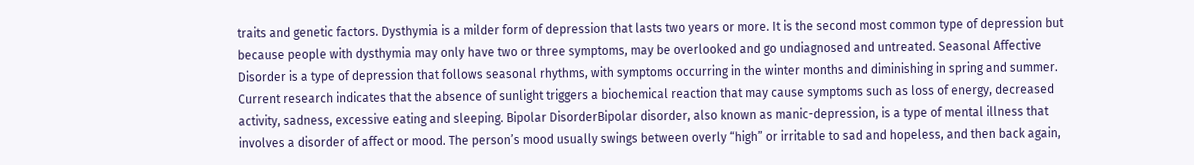traits and genetic factors. Dysthymia is a milder form of depression that lasts two years or more. It is the second most common type of depression but because people with dysthymia may only have two or three symptoms, may be overlooked and go undiagnosed and untreated. Seasonal Affective Disorder is a type of depression that follows seasonal rhythms, with symptoms occurring in the winter months and diminishing in spring and summer. Current research indicates that the absence of sunlight triggers a biochemical reaction that may cause symptoms such as loss of energy, decreased activity, sadness, excessive eating and sleeping. Bipolar DisorderBipolar disorder, also known as manic-depression, is a type of mental illness that involves a disorder of affect or mood. The person’s mood usually swings between overly “high” or irritable to sad and hopeless, and then back again,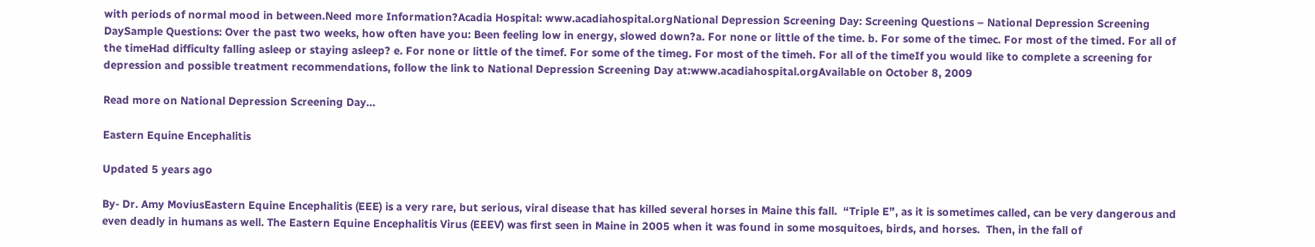with periods of normal mood in between.Need more Information?Acadia Hospital: www.acadiahospital.orgNational Depression Screening Day: Screening Questions – National Depression Screening DaySample Questions: Over the past two weeks, how often have you: Been feeling low in energy, slowed down?a. For none or little of the time. b. For some of the timec. For most of the timed. For all of the timeHad difficulty falling asleep or staying asleep? e. For none or little of the timef. For some of the timeg. For most of the timeh. For all of the timeIf you would like to complete a screening for depression and possible treatment recommendations, follow the link to National Depression Screening Day at:www.acadiahospital.orgAvailable on October 8, 2009

Read more on National Depression Screening Day…

Eastern Equine Encephalitis

Updated 5 years ago

By- Dr. Amy MoviusEastern Equine Encephalitis (EEE) is a very rare, but serious, viral disease that has killed several horses in Maine this fall.  “Triple E”, as it is sometimes called, can be very dangerous and even deadly in humans as well. The Eastern Equine Encephalitis Virus (EEEV) was first seen in Maine in 2005 when it was found in some mosquitoes, birds, and horses.  Then, in the fall of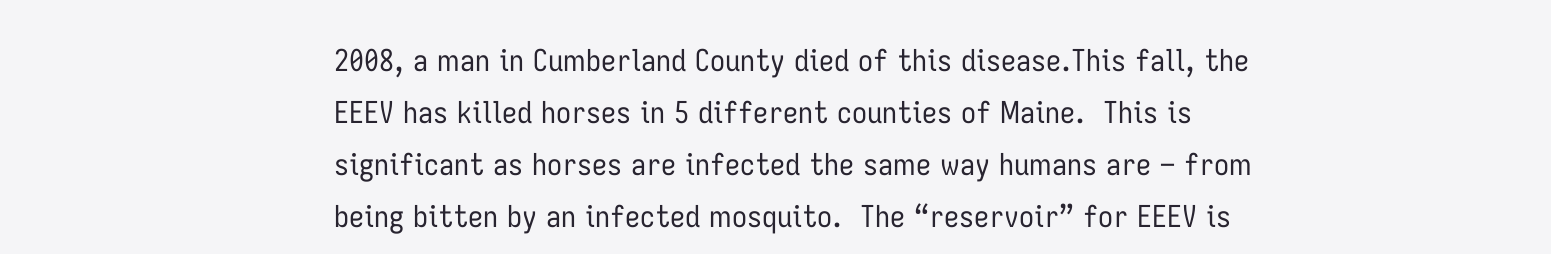2008, a man in Cumberland County died of this disease.This fall, the EEEV has killed horses in 5 different counties of Maine.  This is significant as horses are infected the same way humans are – from being bitten by an infected mosquito.  The “reservoir” for EEEV is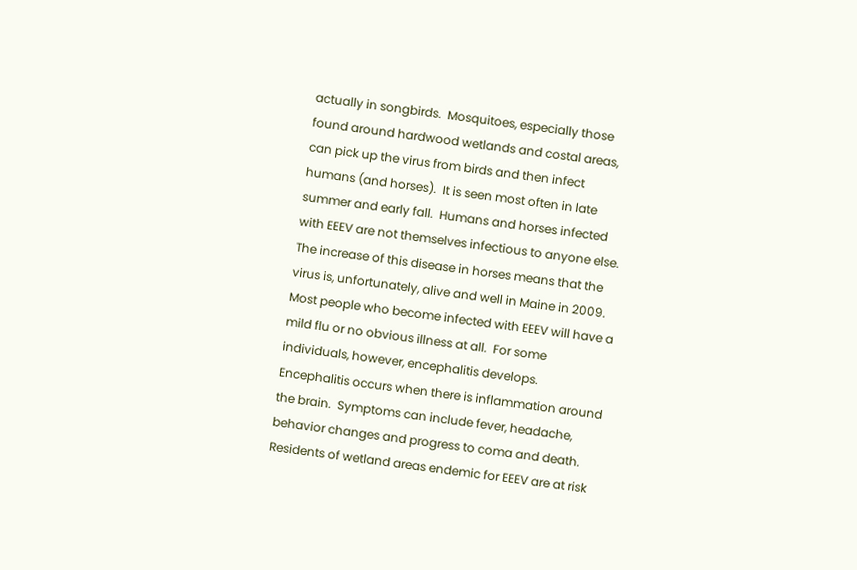actually in songbirds.  Mosquitoes, especially those found around hardwood wetlands and costal areas, can pick up the virus from birds and then infect humans (and horses).  It is seen most often in late summer and early fall.  Humans and horses infected with EEEV are not themselves infectious to anyone else.  The increase of this disease in horses means that the virus is, unfortunately, alive and well in Maine in 2009. Most people who become infected with EEEV will have a mild flu or no obvious illness at all.  For some individuals, however, encephalitis develops.  Encephalitis occurs when there is inflammation around the brain.  Symptoms can include fever, headache, behavior changes and progress to coma and death.  Residents of wetland areas endemic for EEEV are at risk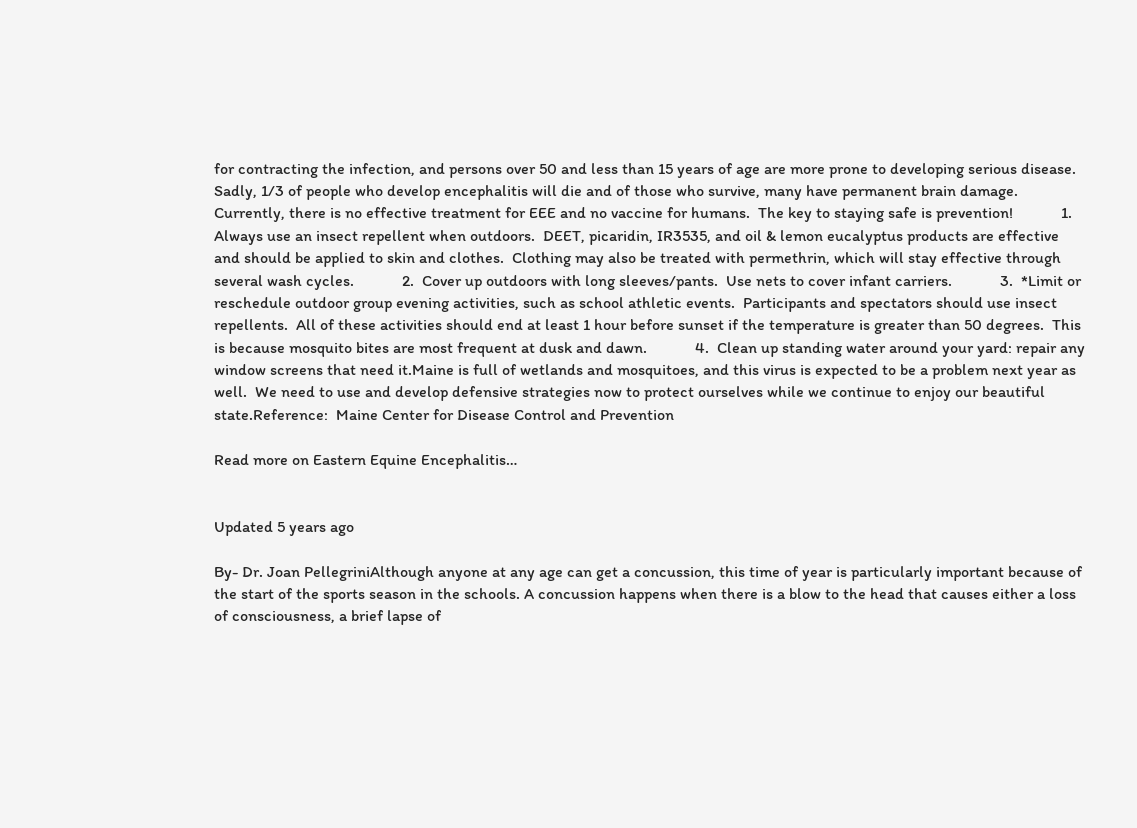for contracting the infection, and persons over 50 and less than 15 years of age are more prone to developing serious disease.  Sadly, 1/3 of people who develop encephalitis will die and of those who survive, many have permanent brain damage.  Currently, there is no effective treatment for EEE and no vaccine for humans.  The key to staying safe is prevention!            1.  Always use an insect repellent when outdoors.  DEET, picaridin, IR3535, and oil & lemon eucalyptus products are effective and should be applied to skin and clothes.  Clothing may also be treated with permethrin, which will stay effective through several wash cycles.            2.  Cover up outdoors with long sleeves/pants.  Use nets to cover infant carriers.            3.  *Limit or reschedule outdoor group evening activities, such as school athletic events.  Participants and spectators should use insect repellents.  All of these activities should end at least 1 hour before sunset if the temperature is greater than 50 degrees.  This is because mosquito bites are most frequent at dusk and dawn.            4.  Clean up standing water around your yard: repair any window screens that need it.Maine is full of wetlands and mosquitoes, and this virus is expected to be a problem next year as well.  We need to use and develop defensive strategies now to protect ourselves while we continue to enjoy our beautiful state.Reference:  Maine Center for Disease Control and Prevention

Read more on Eastern Equine Encephalitis…


Updated 5 years ago

By- Dr. Joan PellegriniAlthough anyone at any age can get a concussion, this time of year is particularly important because of the start of the sports season in the schools. A concussion happens when there is a blow to the head that causes either a loss of consciousness, a brief lapse of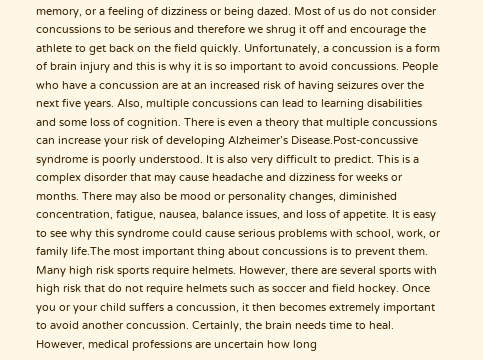memory, or a feeling of dizziness or being dazed. Most of us do not consider concussions to be serious and therefore we shrug it off and encourage the athlete to get back on the field quickly. Unfortunately, a concussion is a form of brain injury and this is why it is so important to avoid concussions. People who have a concussion are at an increased risk of having seizures over the next five years. Also, multiple concussions can lead to learning disabilities and some loss of cognition. There is even a theory that multiple concussions can increase your risk of developing Alzheimer’s Disease.Post-concussive syndrome is poorly understood. It is also very difficult to predict. This is a complex disorder that may cause headache and dizziness for weeks or months. There may also be mood or personality changes, diminished concentration, fatigue, nausea, balance issues, and loss of appetite. It is easy to see why this syndrome could cause serious problems with school, work, or family life.The most important thing about concussions is to prevent them. Many high risk sports require helmets. However, there are several sports with high risk that do not require helmets such as soccer and field hockey. Once you or your child suffers a concussion, it then becomes extremely important to avoid another concussion. Certainly, the brain needs time to heal. However, medical professions are uncertain how long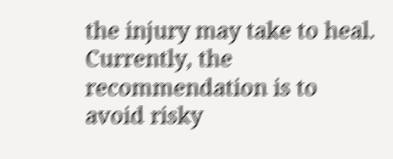the injury may take to heal. Currently, the recommendation is to avoid risky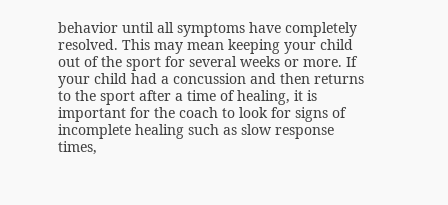behavior until all symptoms have completely resolved. This may mean keeping your child out of the sport for several weeks or more. If your child had a concussion and then returns to the sport after a time of healing, it is important for the coach to look for signs of incomplete healing such as slow response times,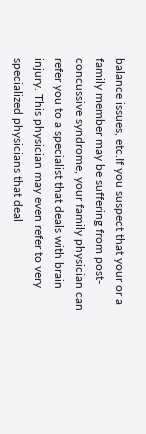balance issues, etc.If you suspect that your or a family member may be suffering from post-concussive syndrome, your family physician can refer you to a specialist that deals with brain injury. This physician may even refer to very specialized physicians that deal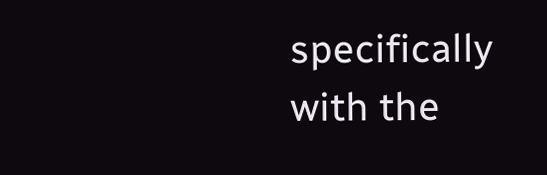specifically with the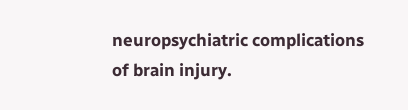neuropsychiatric complications of brain injury.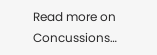Read more on Concussions…